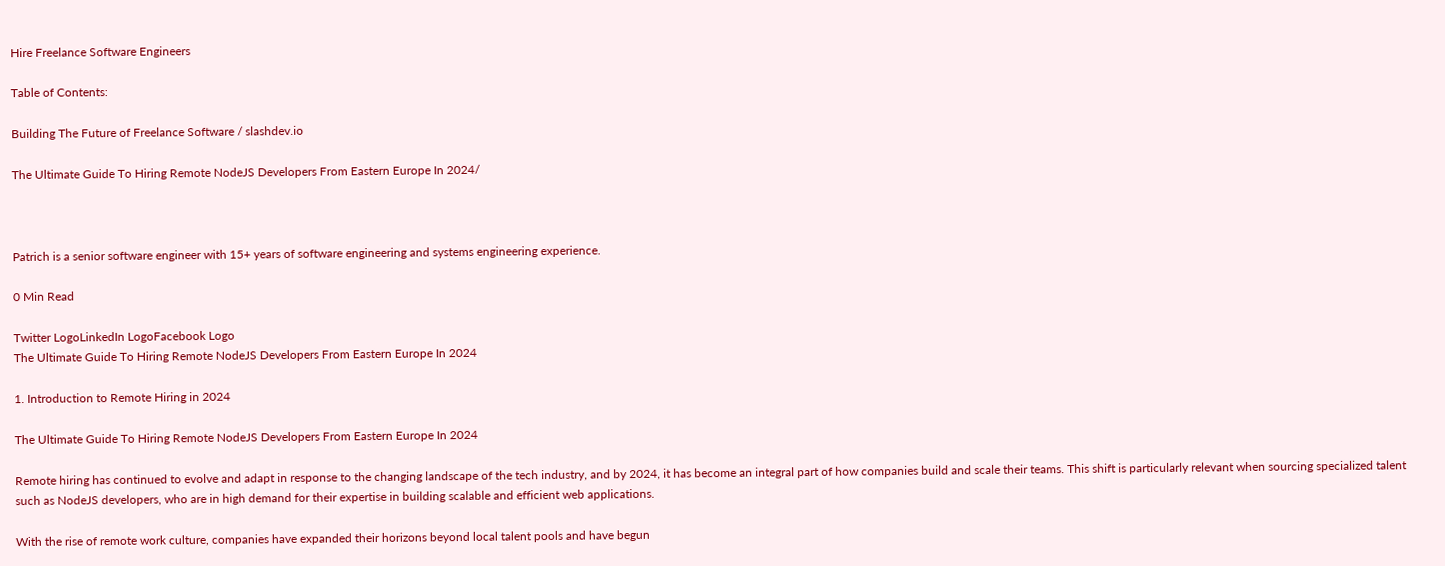Hire Freelance Software Engineers

Table of Contents:

Building The Future of Freelance Software / slashdev.io

The Ultimate Guide To Hiring Remote NodeJS Developers From Eastern Europe In 2024/



Patrich is a senior software engineer with 15+ years of software engineering and systems engineering experience.

0 Min Read

Twitter LogoLinkedIn LogoFacebook Logo
The Ultimate Guide To Hiring Remote NodeJS Developers From Eastern Europe In 2024

1. Introduction to Remote Hiring in 2024

The Ultimate Guide To Hiring Remote NodeJS Developers From Eastern Europe In 2024

Remote hiring has continued to evolve and adapt in response to the changing landscape of the tech industry, and by 2024, it has become an integral part of how companies build and scale their teams. This shift is particularly relevant when sourcing specialized talent such as NodeJS developers, who are in high demand for their expertise in building scalable and efficient web applications.

With the rise of remote work culture, companies have expanded their horizons beyond local talent pools and have begun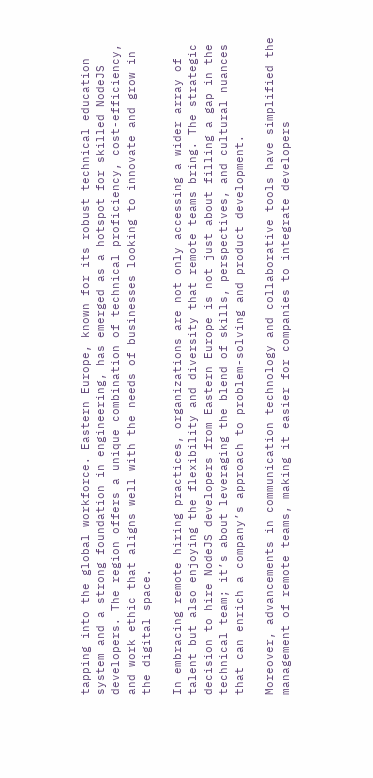tapping into the global workforce. Eastern Europe, known for its robust technical education system and a strong foundation in engineering, has emerged as a hotspot for skilled NodeJS developers. The region offers a unique combination of technical proficiency, cost-efficiency, and work ethic that aligns well with the needs of businesses looking to innovate and grow in the digital space.

In embracing remote hiring practices, organizations are not only accessing a wider array of talent but also enjoying the flexibility and diversity that remote teams bring. The strategic decision to hire NodeJS developers from Eastern Europe is not just about filling a gap in the technical team; it’s about leveraging the blend of skills, perspectives, and cultural nuances that can enrich a company’s approach to problem-solving and product development.

Moreover, advancements in communication technology and collaborative tools have simplified the management of remote teams, making it easier for companies to integrate developers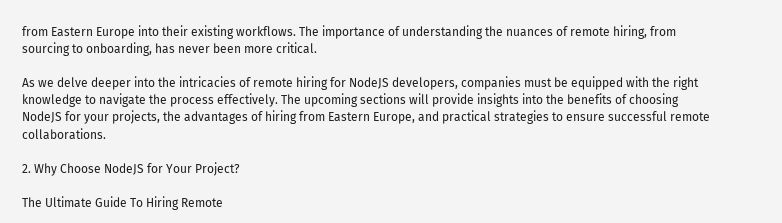from Eastern Europe into their existing workflows. The importance of understanding the nuances of remote hiring, from sourcing to onboarding, has never been more critical.

As we delve deeper into the intricacies of remote hiring for NodeJS developers, companies must be equipped with the right knowledge to navigate the process effectively. The upcoming sections will provide insights into the benefits of choosing NodeJS for your projects, the advantages of hiring from Eastern Europe, and practical strategies to ensure successful remote collaborations.

2. Why Choose NodeJS for Your Project?

The Ultimate Guide To Hiring Remote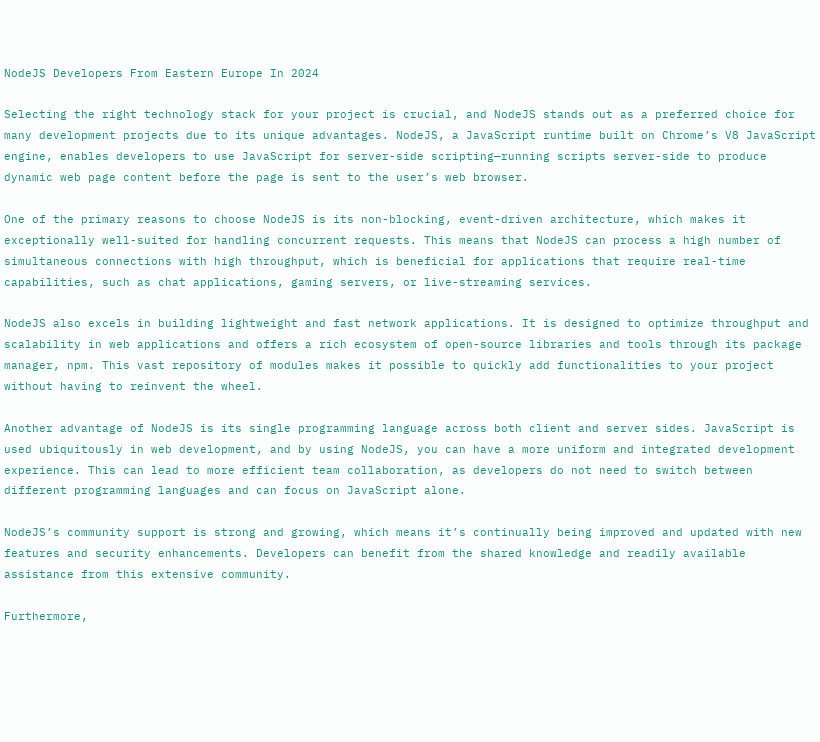NodeJS Developers From Eastern Europe In 2024

Selecting the right technology stack for your project is crucial, and NodeJS stands out as a preferred choice for many development projects due to its unique advantages. NodeJS, a JavaScript runtime built on Chrome’s V8 JavaScript engine, enables developers to use JavaScript for server-side scripting—running scripts server-side to produce dynamic web page content before the page is sent to the user’s web browser.

One of the primary reasons to choose NodeJS is its non-blocking, event-driven architecture, which makes it exceptionally well-suited for handling concurrent requests. This means that NodeJS can process a high number of simultaneous connections with high throughput, which is beneficial for applications that require real-time capabilities, such as chat applications, gaming servers, or live-streaming services.

NodeJS also excels in building lightweight and fast network applications. It is designed to optimize throughput and scalability in web applications and offers a rich ecosystem of open-source libraries and tools through its package manager, npm. This vast repository of modules makes it possible to quickly add functionalities to your project without having to reinvent the wheel.

Another advantage of NodeJS is its single programming language across both client and server sides. JavaScript is used ubiquitously in web development, and by using NodeJS, you can have a more uniform and integrated development experience. This can lead to more efficient team collaboration, as developers do not need to switch between different programming languages and can focus on JavaScript alone.

NodeJS’s community support is strong and growing, which means it’s continually being improved and updated with new features and security enhancements. Developers can benefit from the shared knowledge and readily available assistance from this extensive community.

Furthermore,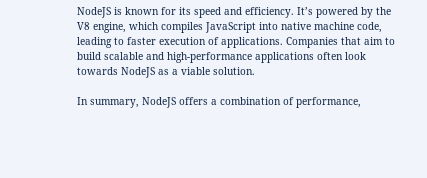NodeJS is known for its speed and efficiency. It’s powered by the V8 engine, which compiles JavaScript into native machine code, leading to faster execution of applications. Companies that aim to build scalable and high-performance applications often look towards NodeJS as a viable solution.

In summary, NodeJS offers a combination of performance,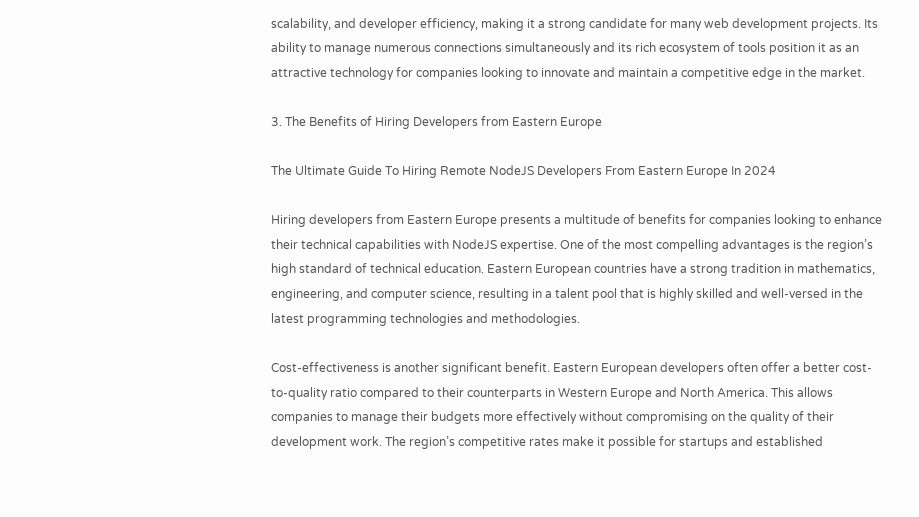scalability, and developer efficiency, making it a strong candidate for many web development projects. Its ability to manage numerous connections simultaneously and its rich ecosystem of tools position it as an attractive technology for companies looking to innovate and maintain a competitive edge in the market.

3. The Benefits of Hiring Developers from Eastern Europe

The Ultimate Guide To Hiring Remote NodeJS Developers From Eastern Europe In 2024

Hiring developers from Eastern Europe presents a multitude of benefits for companies looking to enhance their technical capabilities with NodeJS expertise. One of the most compelling advantages is the region’s high standard of technical education. Eastern European countries have a strong tradition in mathematics, engineering, and computer science, resulting in a talent pool that is highly skilled and well-versed in the latest programming technologies and methodologies.

Cost-effectiveness is another significant benefit. Eastern European developers often offer a better cost-to-quality ratio compared to their counterparts in Western Europe and North America. This allows companies to manage their budgets more effectively without compromising on the quality of their development work. The region’s competitive rates make it possible for startups and established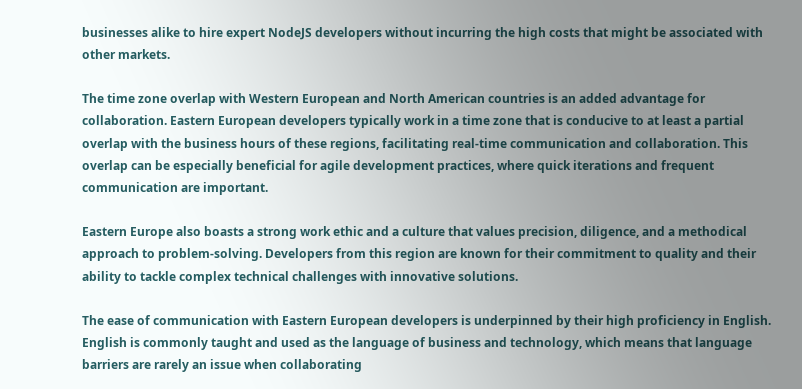businesses alike to hire expert NodeJS developers without incurring the high costs that might be associated with other markets.

The time zone overlap with Western European and North American countries is an added advantage for collaboration. Eastern European developers typically work in a time zone that is conducive to at least a partial overlap with the business hours of these regions, facilitating real-time communication and collaboration. This overlap can be especially beneficial for agile development practices, where quick iterations and frequent communication are important.

Eastern Europe also boasts a strong work ethic and a culture that values precision, diligence, and a methodical approach to problem-solving. Developers from this region are known for their commitment to quality and their ability to tackle complex technical challenges with innovative solutions.

The ease of communication with Eastern European developers is underpinned by their high proficiency in English. English is commonly taught and used as the language of business and technology, which means that language barriers are rarely an issue when collaborating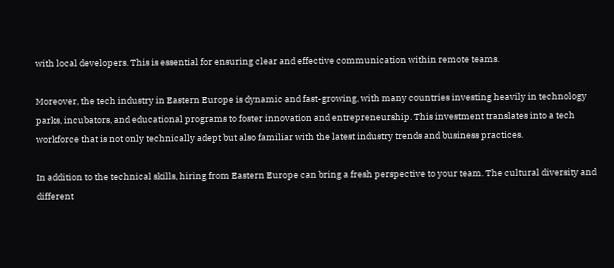with local developers. This is essential for ensuring clear and effective communication within remote teams.

Moreover, the tech industry in Eastern Europe is dynamic and fast-growing, with many countries investing heavily in technology parks, incubators, and educational programs to foster innovation and entrepreneurship. This investment translates into a tech workforce that is not only technically adept but also familiar with the latest industry trends and business practices.

In addition to the technical skills, hiring from Eastern Europe can bring a fresh perspective to your team. The cultural diversity and different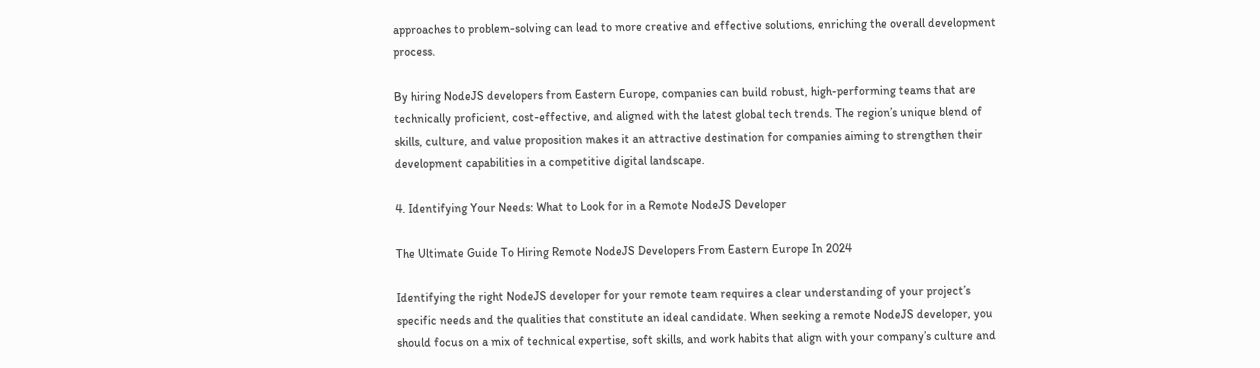approaches to problem-solving can lead to more creative and effective solutions, enriching the overall development process.

By hiring NodeJS developers from Eastern Europe, companies can build robust, high-performing teams that are technically proficient, cost-effective, and aligned with the latest global tech trends. The region’s unique blend of skills, culture, and value proposition makes it an attractive destination for companies aiming to strengthen their development capabilities in a competitive digital landscape.

4. Identifying Your Needs: What to Look for in a Remote NodeJS Developer

The Ultimate Guide To Hiring Remote NodeJS Developers From Eastern Europe In 2024

Identifying the right NodeJS developer for your remote team requires a clear understanding of your project’s specific needs and the qualities that constitute an ideal candidate. When seeking a remote NodeJS developer, you should focus on a mix of technical expertise, soft skills, and work habits that align with your company’s culture and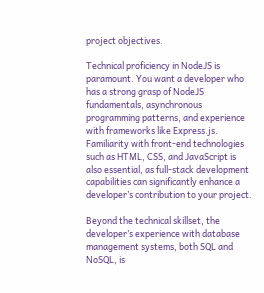project objectives.

Technical proficiency in NodeJS is paramount. You want a developer who has a strong grasp of NodeJS fundamentals, asynchronous programming patterns, and experience with frameworks like Express.js. Familiarity with front-end technologies such as HTML, CSS, and JavaScript is also essential, as full-stack development capabilities can significantly enhance a developer’s contribution to your project.

Beyond the technical skillset, the developer’s experience with database management systems, both SQL and NoSQL, is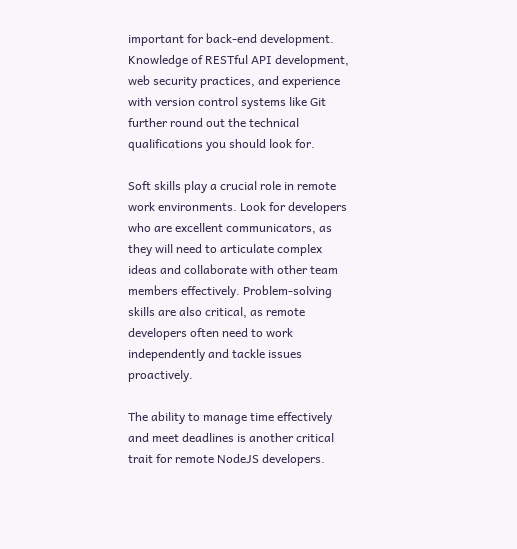important for back-end development. Knowledge of RESTful API development, web security practices, and experience with version control systems like Git further round out the technical qualifications you should look for.

Soft skills play a crucial role in remote work environments. Look for developers who are excellent communicators, as they will need to articulate complex ideas and collaborate with other team members effectively. Problem-solving skills are also critical, as remote developers often need to work independently and tackle issues proactively.

The ability to manage time effectively and meet deadlines is another critical trait for remote NodeJS developers.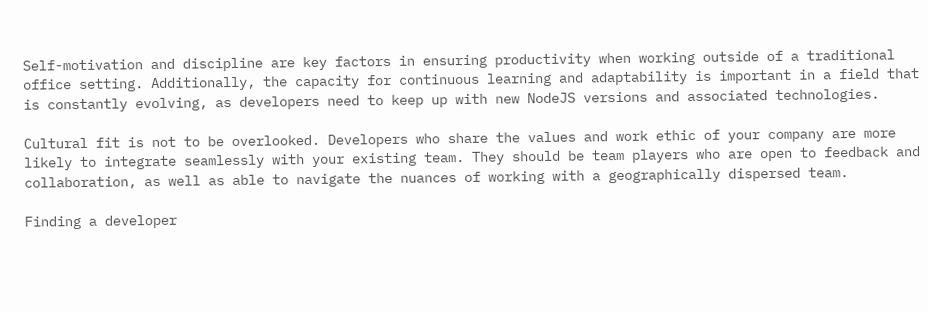Self-motivation and discipline are key factors in ensuring productivity when working outside of a traditional office setting. Additionally, the capacity for continuous learning and adaptability is important in a field that is constantly evolving, as developers need to keep up with new NodeJS versions and associated technologies.

Cultural fit is not to be overlooked. Developers who share the values and work ethic of your company are more likely to integrate seamlessly with your existing team. They should be team players who are open to feedback and collaboration, as well as able to navigate the nuances of working with a geographically dispersed team.

Finding a developer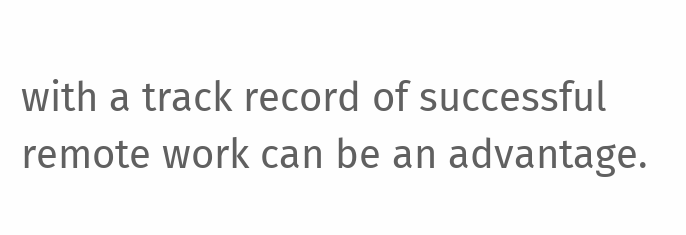with a track record of successful remote work can be an advantage.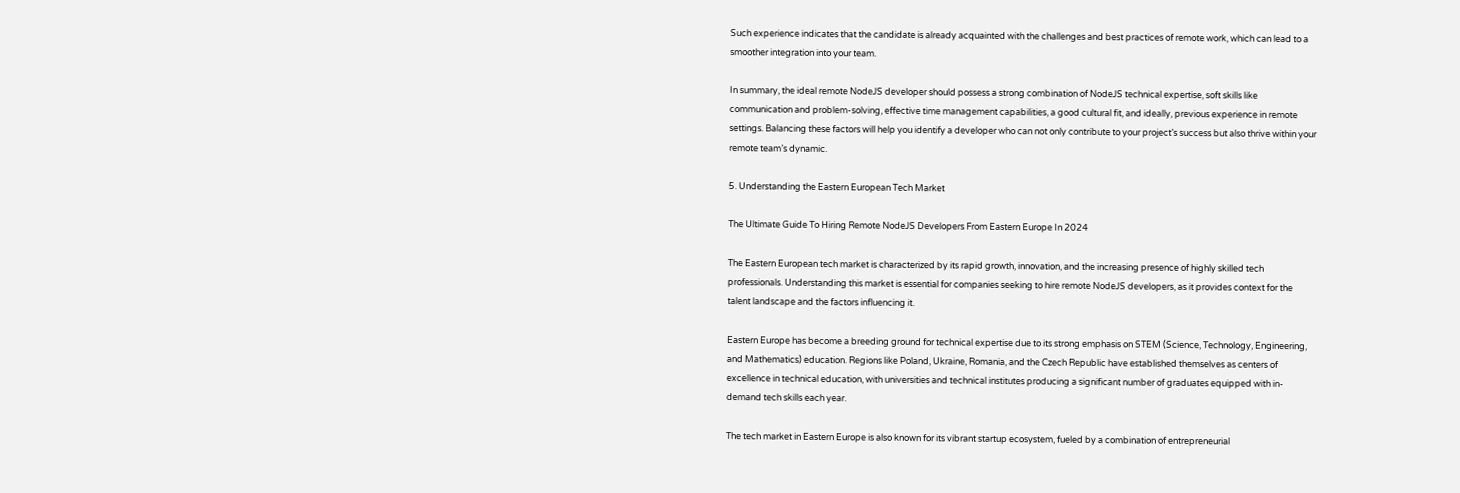Such experience indicates that the candidate is already acquainted with the challenges and best practices of remote work, which can lead to a smoother integration into your team.

In summary, the ideal remote NodeJS developer should possess a strong combination of NodeJS technical expertise, soft skills like communication and problem-solving, effective time management capabilities, a good cultural fit, and ideally, previous experience in remote settings. Balancing these factors will help you identify a developer who can not only contribute to your project’s success but also thrive within your remote team’s dynamic.

5. Understanding the Eastern European Tech Market

The Ultimate Guide To Hiring Remote NodeJS Developers From Eastern Europe In 2024

The Eastern European tech market is characterized by its rapid growth, innovation, and the increasing presence of highly skilled tech professionals. Understanding this market is essential for companies seeking to hire remote NodeJS developers, as it provides context for the talent landscape and the factors influencing it.

Eastern Europe has become a breeding ground for technical expertise due to its strong emphasis on STEM (Science, Technology, Engineering, and Mathematics) education. Regions like Poland, Ukraine, Romania, and the Czech Republic have established themselves as centers of excellence in technical education, with universities and technical institutes producing a significant number of graduates equipped with in-demand tech skills each year.

The tech market in Eastern Europe is also known for its vibrant startup ecosystem, fueled by a combination of entrepreneurial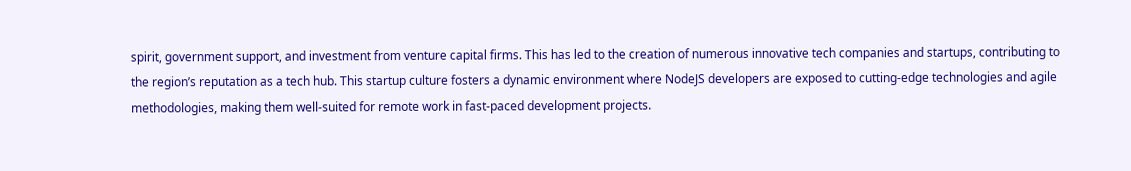spirit, government support, and investment from venture capital firms. This has led to the creation of numerous innovative tech companies and startups, contributing to the region’s reputation as a tech hub. This startup culture fosters a dynamic environment where NodeJS developers are exposed to cutting-edge technologies and agile methodologies, making them well-suited for remote work in fast-paced development projects.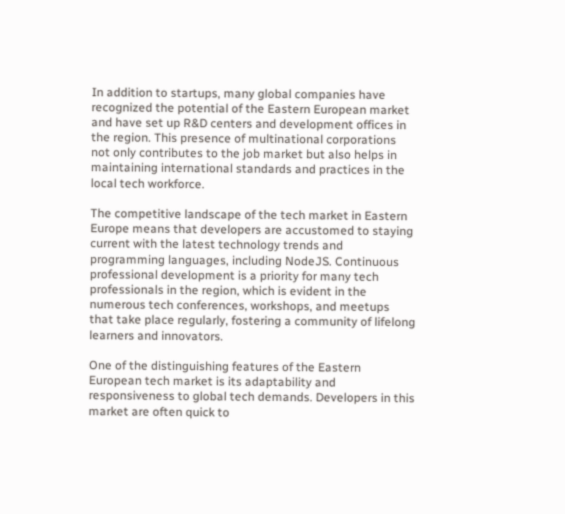In addition to startups, many global companies have recognized the potential of the Eastern European market and have set up R&D centers and development offices in the region. This presence of multinational corporations not only contributes to the job market but also helps in maintaining international standards and practices in the local tech workforce.

The competitive landscape of the tech market in Eastern Europe means that developers are accustomed to staying current with the latest technology trends and programming languages, including NodeJS. Continuous professional development is a priority for many tech professionals in the region, which is evident in the numerous tech conferences, workshops, and meetups that take place regularly, fostering a community of lifelong learners and innovators.

One of the distinguishing features of the Eastern European tech market is its adaptability and responsiveness to global tech demands. Developers in this market are often quick to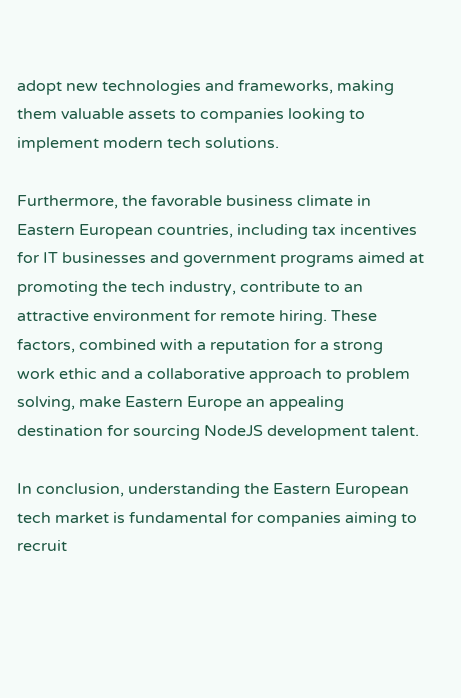adopt new technologies and frameworks, making them valuable assets to companies looking to implement modern tech solutions.

Furthermore, the favorable business climate in Eastern European countries, including tax incentives for IT businesses and government programs aimed at promoting the tech industry, contribute to an attractive environment for remote hiring. These factors, combined with a reputation for a strong work ethic and a collaborative approach to problem solving, make Eastern Europe an appealing destination for sourcing NodeJS development talent.

In conclusion, understanding the Eastern European tech market is fundamental for companies aiming to recruit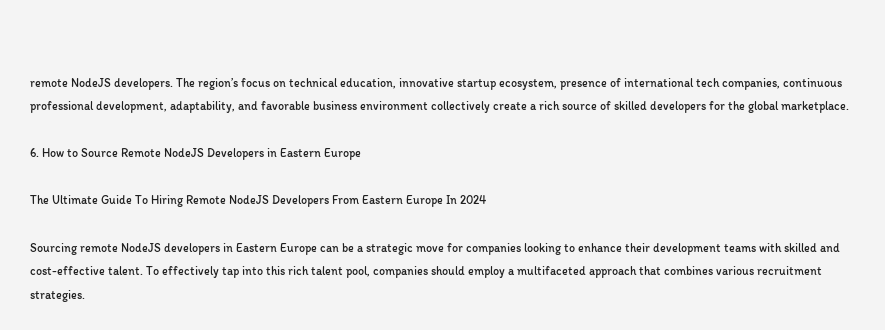remote NodeJS developers. The region’s focus on technical education, innovative startup ecosystem, presence of international tech companies, continuous professional development, adaptability, and favorable business environment collectively create a rich source of skilled developers for the global marketplace.

6. How to Source Remote NodeJS Developers in Eastern Europe

The Ultimate Guide To Hiring Remote NodeJS Developers From Eastern Europe In 2024

Sourcing remote NodeJS developers in Eastern Europe can be a strategic move for companies looking to enhance their development teams with skilled and cost-effective talent. To effectively tap into this rich talent pool, companies should employ a multifaceted approach that combines various recruitment strategies.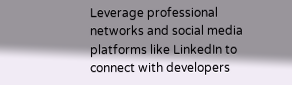Leverage professional networks and social media platforms like LinkedIn to connect with developers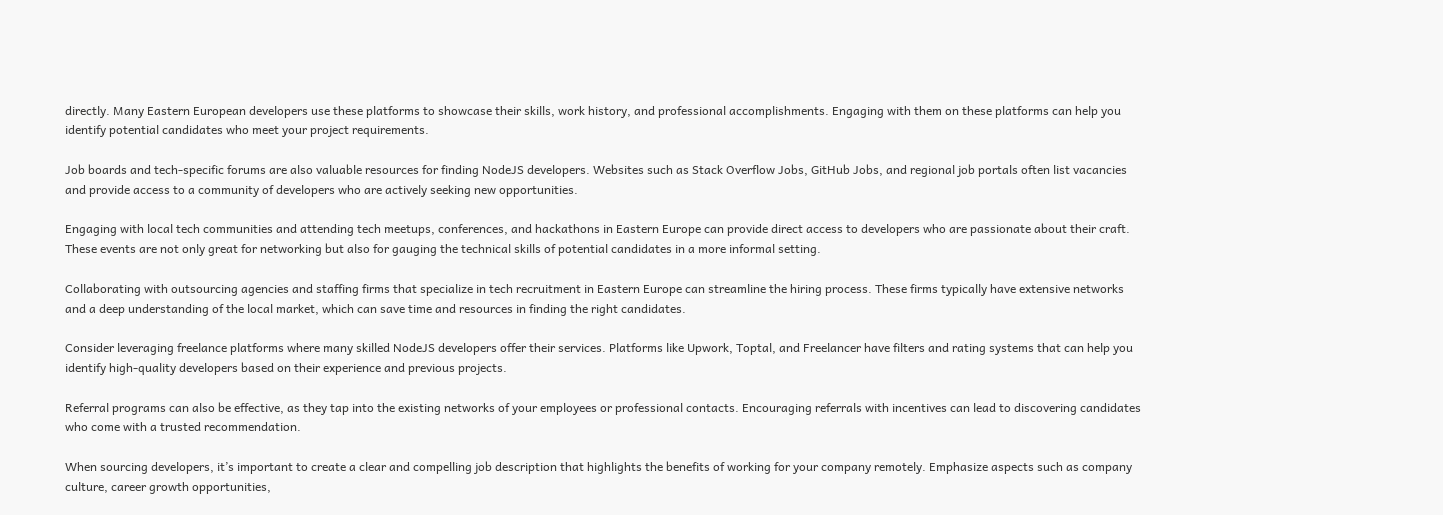directly. Many Eastern European developers use these platforms to showcase their skills, work history, and professional accomplishments. Engaging with them on these platforms can help you identify potential candidates who meet your project requirements.

Job boards and tech-specific forums are also valuable resources for finding NodeJS developers. Websites such as Stack Overflow Jobs, GitHub Jobs, and regional job portals often list vacancies and provide access to a community of developers who are actively seeking new opportunities.

Engaging with local tech communities and attending tech meetups, conferences, and hackathons in Eastern Europe can provide direct access to developers who are passionate about their craft. These events are not only great for networking but also for gauging the technical skills of potential candidates in a more informal setting.

Collaborating with outsourcing agencies and staffing firms that specialize in tech recruitment in Eastern Europe can streamline the hiring process. These firms typically have extensive networks and a deep understanding of the local market, which can save time and resources in finding the right candidates.

Consider leveraging freelance platforms where many skilled NodeJS developers offer their services. Platforms like Upwork, Toptal, and Freelancer have filters and rating systems that can help you identify high-quality developers based on their experience and previous projects.

Referral programs can also be effective, as they tap into the existing networks of your employees or professional contacts. Encouraging referrals with incentives can lead to discovering candidates who come with a trusted recommendation.

When sourcing developers, it’s important to create a clear and compelling job description that highlights the benefits of working for your company remotely. Emphasize aspects such as company culture, career growth opportunities,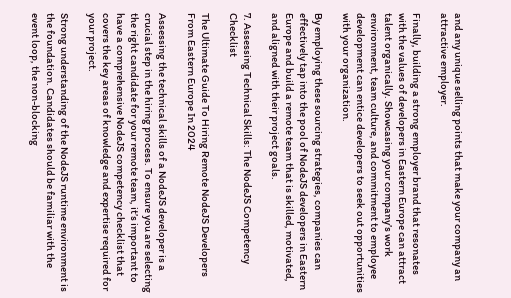and any unique selling points that make your company an attractive employer.

Finally, building a strong employer brand that resonates with the values of developers in Eastern Europe can attract talent organically. Showcasing your company’s work environment, team culture, and commitment to employee development can entice developers to seek out opportunities with your organization.

By employing these sourcing strategies, companies can effectively tap into the pool of NodeJS developers in Eastern Europe and build a remote team that is skilled, motivated, and aligned with their project goals.

7. Assessing Technical Skills: The NodeJS Competency Checklist

The Ultimate Guide To Hiring Remote NodeJS Developers From Eastern Europe In 2024

Assessing the technical skills of a NodeJS developer is a crucial step in the hiring process. To ensure you are selecting the right candidate for your remote team, it’s important to have a comprehensive NodeJS competency checklist that covers the key areas of knowledge and expertise required for your project.

Strong understanding of the NodeJS runtime environment is the foundation. Candidates should be familiar with the event loop, the non-blocking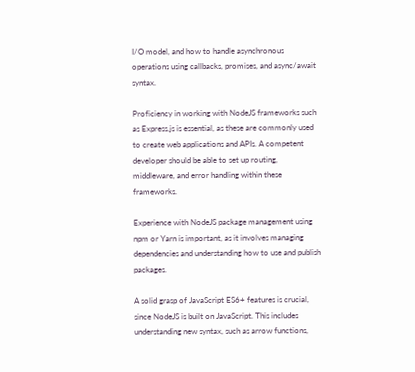I/O model, and how to handle asynchronous operations using callbacks, promises, and async/await syntax.

Proficiency in working with NodeJS frameworks such as Express.js is essential, as these are commonly used to create web applications and APIs. A competent developer should be able to set up routing, middleware, and error handling within these frameworks.

Experience with NodeJS package management using npm or Yarn is important, as it involves managing dependencies and understanding how to use and publish packages.

A solid grasp of JavaScript ES6+ features is crucial, since NodeJS is built on JavaScript. This includes understanding new syntax, such as arrow functions,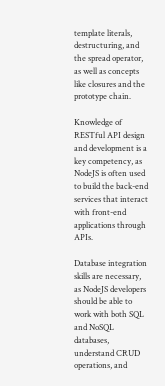template literals, destructuring, and the spread operator, as well as concepts like closures and the prototype chain.

Knowledge of RESTful API design and development is a key competency, as NodeJS is often used to build the back-end services that interact with front-end applications through APIs.

Database integration skills are necessary, as NodeJS developers should be able to work with both SQL and NoSQL databases, understand CRUD operations, and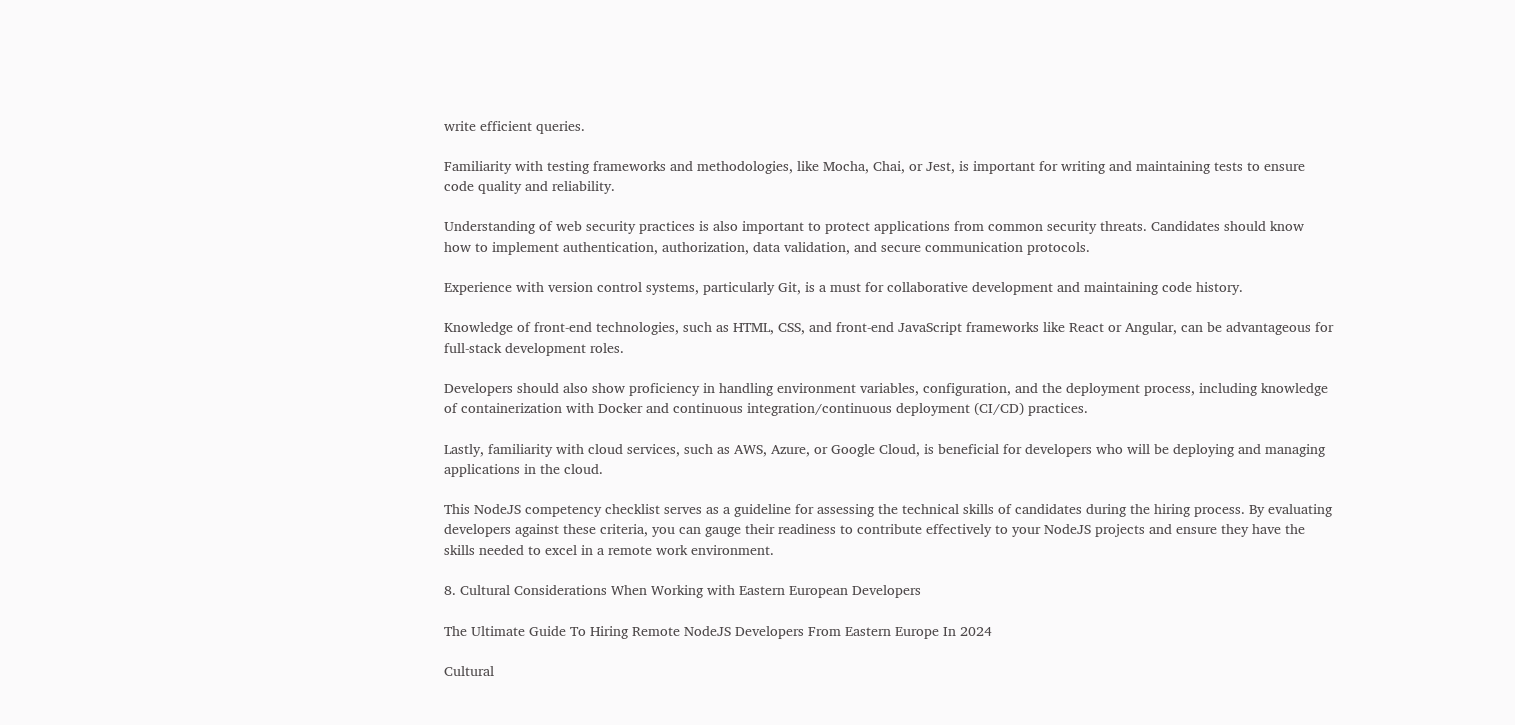write efficient queries.

Familiarity with testing frameworks and methodologies, like Mocha, Chai, or Jest, is important for writing and maintaining tests to ensure code quality and reliability.

Understanding of web security practices is also important to protect applications from common security threats. Candidates should know how to implement authentication, authorization, data validation, and secure communication protocols.

Experience with version control systems, particularly Git, is a must for collaborative development and maintaining code history.

Knowledge of front-end technologies, such as HTML, CSS, and front-end JavaScript frameworks like React or Angular, can be advantageous for full-stack development roles.

Developers should also show proficiency in handling environment variables, configuration, and the deployment process, including knowledge of containerization with Docker and continuous integration/continuous deployment (CI/CD) practices.

Lastly, familiarity with cloud services, such as AWS, Azure, or Google Cloud, is beneficial for developers who will be deploying and managing applications in the cloud.

This NodeJS competency checklist serves as a guideline for assessing the technical skills of candidates during the hiring process. By evaluating developers against these criteria, you can gauge their readiness to contribute effectively to your NodeJS projects and ensure they have the skills needed to excel in a remote work environment.

8. Cultural Considerations When Working with Eastern European Developers

The Ultimate Guide To Hiring Remote NodeJS Developers From Eastern Europe In 2024

Cultural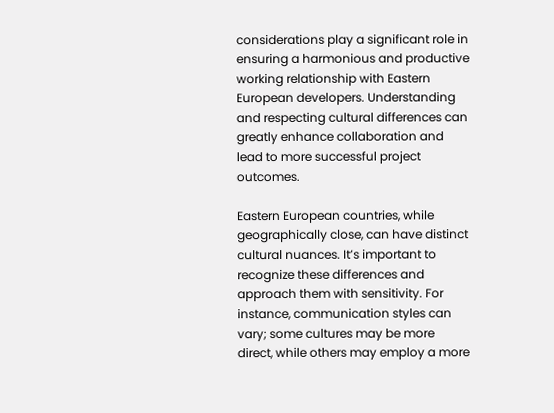considerations play a significant role in ensuring a harmonious and productive working relationship with Eastern European developers. Understanding and respecting cultural differences can greatly enhance collaboration and lead to more successful project outcomes.

Eastern European countries, while geographically close, can have distinct cultural nuances. It’s important to recognize these differences and approach them with sensitivity. For instance, communication styles can vary; some cultures may be more direct, while others may employ a more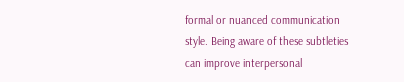formal or nuanced communication style. Being aware of these subtleties can improve interpersonal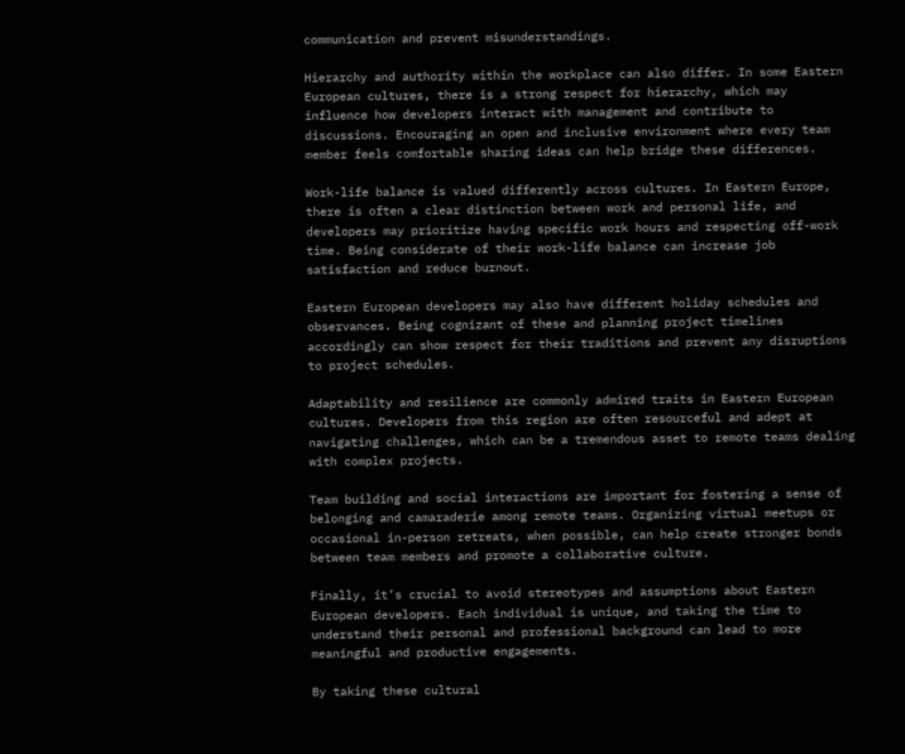communication and prevent misunderstandings.

Hierarchy and authority within the workplace can also differ. In some Eastern European cultures, there is a strong respect for hierarchy, which may influence how developers interact with management and contribute to discussions. Encouraging an open and inclusive environment where every team member feels comfortable sharing ideas can help bridge these differences.

Work-life balance is valued differently across cultures. In Eastern Europe, there is often a clear distinction between work and personal life, and developers may prioritize having specific work hours and respecting off-work time. Being considerate of their work-life balance can increase job satisfaction and reduce burnout.

Eastern European developers may also have different holiday schedules and observances. Being cognizant of these and planning project timelines accordingly can show respect for their traditions and prevent any disruptions to project schedules.

Adaptability and resilience are commonly admired traits in Eastern European cultures. Developers from this region are often resourceful and adept at navigating challenges, which can be a tremendous asset to remote teams dealing with complex projects.

Team building and social interactions are important for fostering a sense of belonging and camaraderie among remote teams. Organizing virtual meetups or occasional in-person retreats, when possible, can help create stronger bonds between team members and promote a collaborative culture.

Finally, it’s crucial to avoid stereotypes and assumptions about Eastern European developers. Each individual is unique, and taking the time to understand their personal and professional background can lead to more meaningful and productive engagements.

By taking these cultural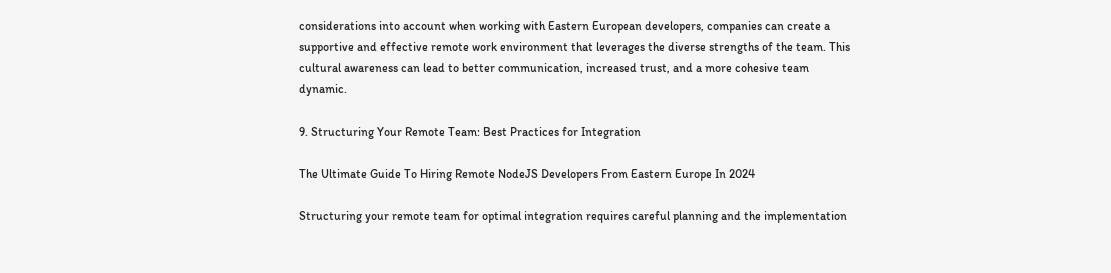considerations into account when working with Eastern European developers, companies can create a supportive and effective remote work environment that leverages the diverse strengths of the team. This cultural awareness can lead to better communication, increased trust, and a more cohesive team dynamic.

9. Structuring Your Remote Team: Best Practices for Integration

The Ultimate Guide To Hiring Remote NodeJS Developers From Eastern Europe In 2024

Structuring your remote team for optimal integration requires careful planning and the implementation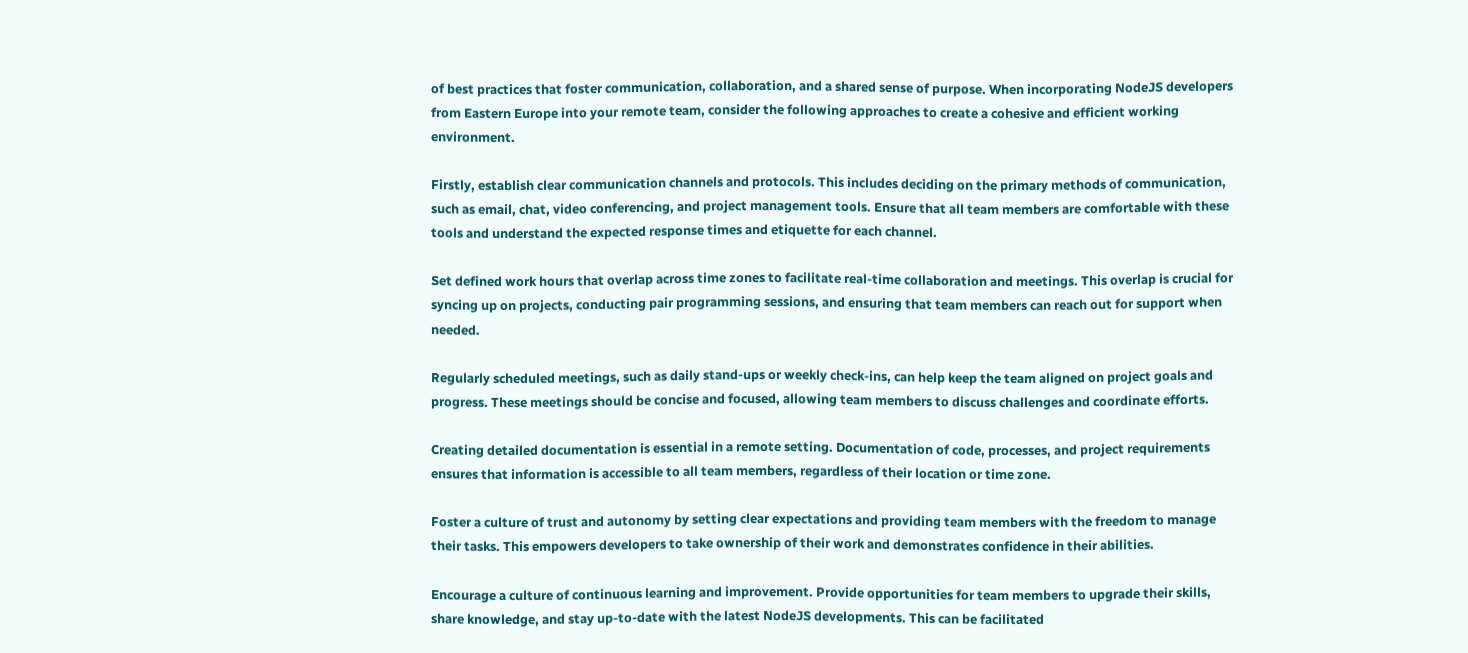of best practices that foster communication, collaboration, and a shared sense of purpose. When incorporating NodeJS developers from Eastern Europe into your remote team, consider the following approaches to create a cohesive and efficient working environment.

Firstly, establish clear communication channels and protocols. This includes deciding on the primary methods of communication, such as email, chat, video conferencing, and project management tools. Ensure that all team members are comfortable with these tools and understand the expected response times and etiquette for each channel.

Set defined work hours that overlap across time zones to facilitate real-time collaboration and meetings. This overlap is crucial for syncing up on projects, conducting pair programming sessions, and ensuring that team members can reach out for support when needed.

Regularly scheduled meetings, such as daily stand-ups or weekly check-ins, can help keep the team aligned on project goals and progress. These meetings should be concise and focused, allowing team members to discuss challenges and coordinate efforts.

Creating detailed documentation is essential in a remote setting. Documentation of code, processes, and project requirements ensures that information is accessible to all team members, regardless of their location or time zone.

Foster a culture of trust and autonomy by setting clear expectations and providing team members with the freedom to manage their tasks. This empowers developers to take ownership of their work and demonstrates confidence in their abilities.

Encourage a culture of continuous learning and improvement. Provide opportunities for team members to upgrade their skills, share knowledge, and stay up-to-date with the latest NodeJS developments. This can be facilitated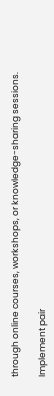through online courses, workshops, or knowledge-sharing sessions.

Implement pair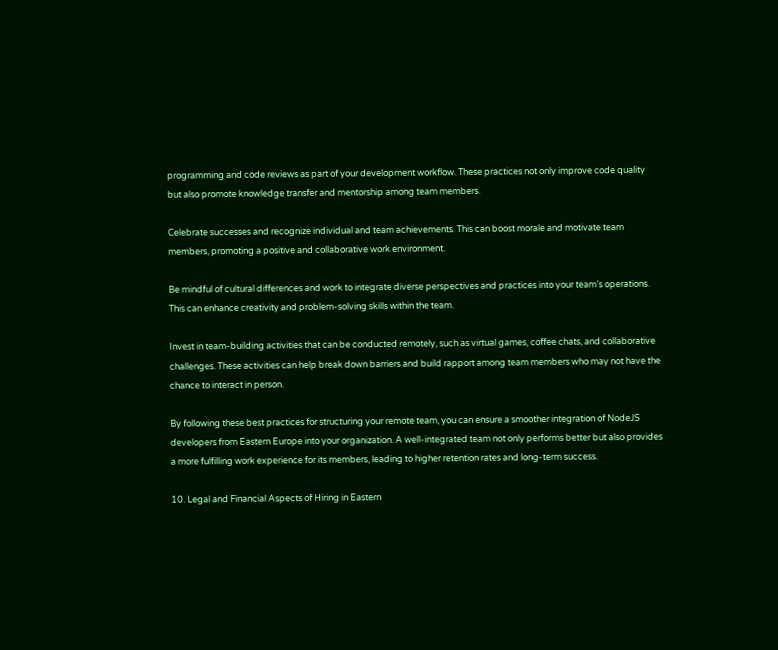programming and code reviews as part of your development workflow. These practices not only improve code quality but also promote knowledge transfer and mentorship among team members.

Celebrate successes and recognize individual and team achievements. This can boost morale and motivate team members, promoting a positive and collaborative work environment.

Be mindful of cultural differences and work to integrate diverse perspectives and practices into your team’s operations. This can enhance creativity and problem-solving skills within the team.

Invest in team-building activities that can be conducted remotely, such as virtual games, coffee chats, and collaborative challenges. These activities can help break down barriers and build rapport among team members who may not have the chance to interact in person.

By following these best practices for structuring your remote team, you can ensure a smoother integration of NodeJS developers from Eastern Europe into your organization. A well-integrated team not only performs better but also provides a more fulfilling work experience for its members, leading to higher retention rates and long-term success.

10. Legal and Financial Aspects of Hiring in Eastern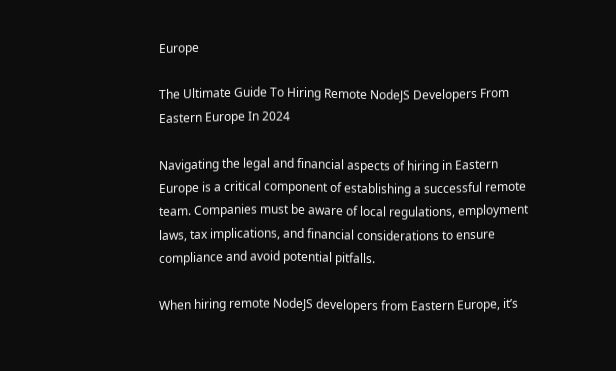Europe

The Ultimate Guide To Hiring Remote NodeJS Developers From Eastern Europe In 2024

Navigating the legal and financial aspects of hiring in Eastern Europe is a critical component of establishing a successful remote team. Companies must be aware of local regulations, employment laws, tax implications, and financial considerations to ensure compliance and avoid potential pitfalls.

When hiring remote NodeJS developers from Eastern Europe, it’s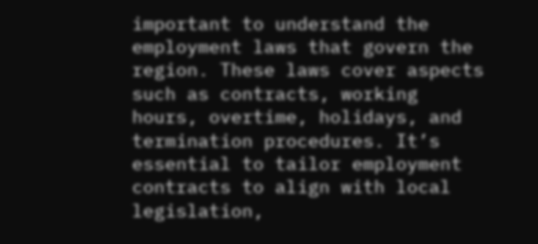important to understand the employment laws that govern the region. These laws cover aspects such as contracts, working hours, overtime, holidays, and termination procedures. It’s essential to tailor employment contracts to align with local legislation,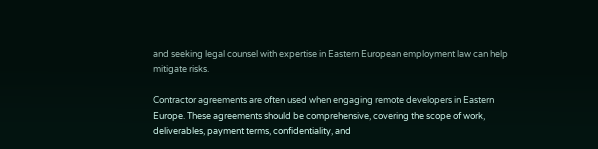and seeking legal counsel with expertise in Eastern European employment law can help mitigate risks.

Contractor agreements are often used when engaging remote developers in Eastern Europe. These agreements should be comprehensive, covering the scope of work, deliverables, payment terms, confidentiality, and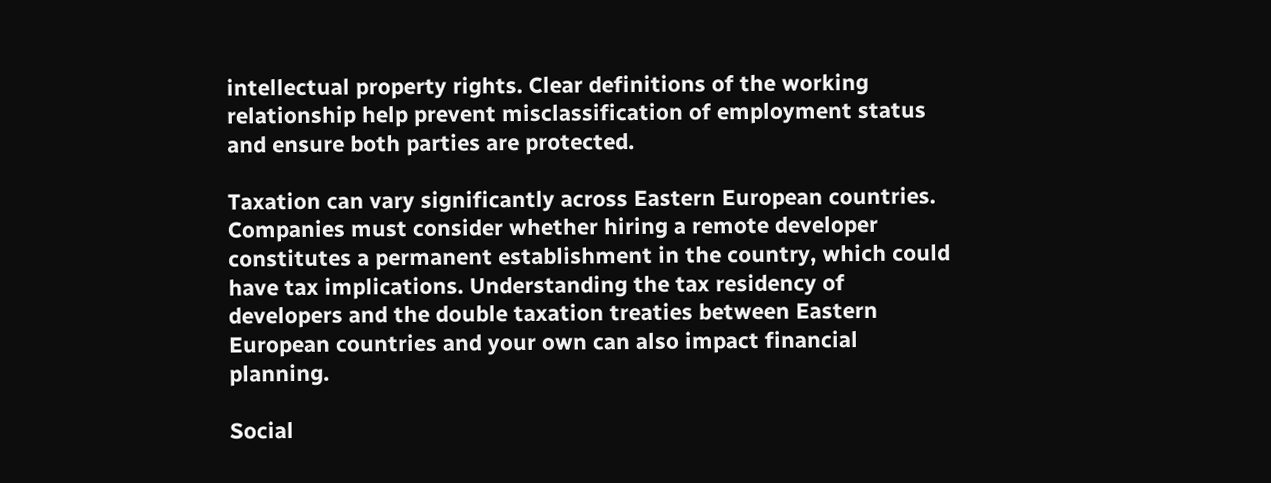intellectual property rights. Clear definitions of the working relationship help prevent misclassification of employment status and ensure both parties are protected.

Taxation can vary significantly across Eastern European countries. Companies must consider whether hiring a remote developer constitutes a permanent establishment in the country, which could have tax implications. Understanding the tax residency of developers and the double taxation treaties between Eastern European countries and your own can also impact financial planning.

Social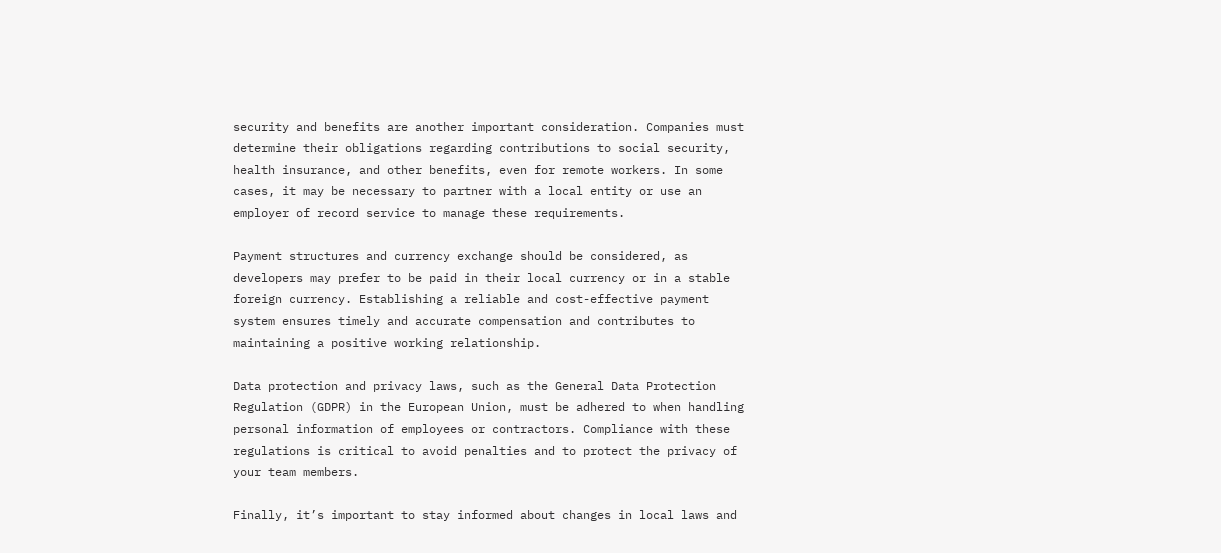security and benefits are another important consideration. Companies must determine their obligations regarding contributions to social security, health insurance, and other benefits, even for remote workers. In some cases, it may be necessary to partner with a local entity or use an employer of record service to manage these requirements.

Payment structures and currency exchange should be considered, as developers may prefer to be paid in their local currency or in a stable foreign currency. Establishing a reliable and cost-effective payment system ensures timely and accurate compensation and contributes to maintaining a positive working relationship.

Data protection and privacy laws, such as the General Data Protection Regulation (GDPR) in the European Union, must be adhered to when handling personal information of employees or contractors. Compliance with these regulations is critical to avoid penalties and to protect the privacy of your team members.

Finally, it’s important to stay informed about changes in local laws and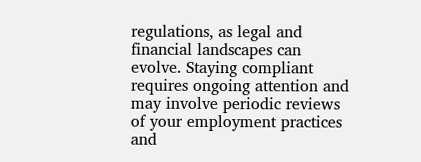regulations, as legal and financial landscapes can evolve. Staying compliant requires ongoing attention and may involve periodic reviews of your employment practices and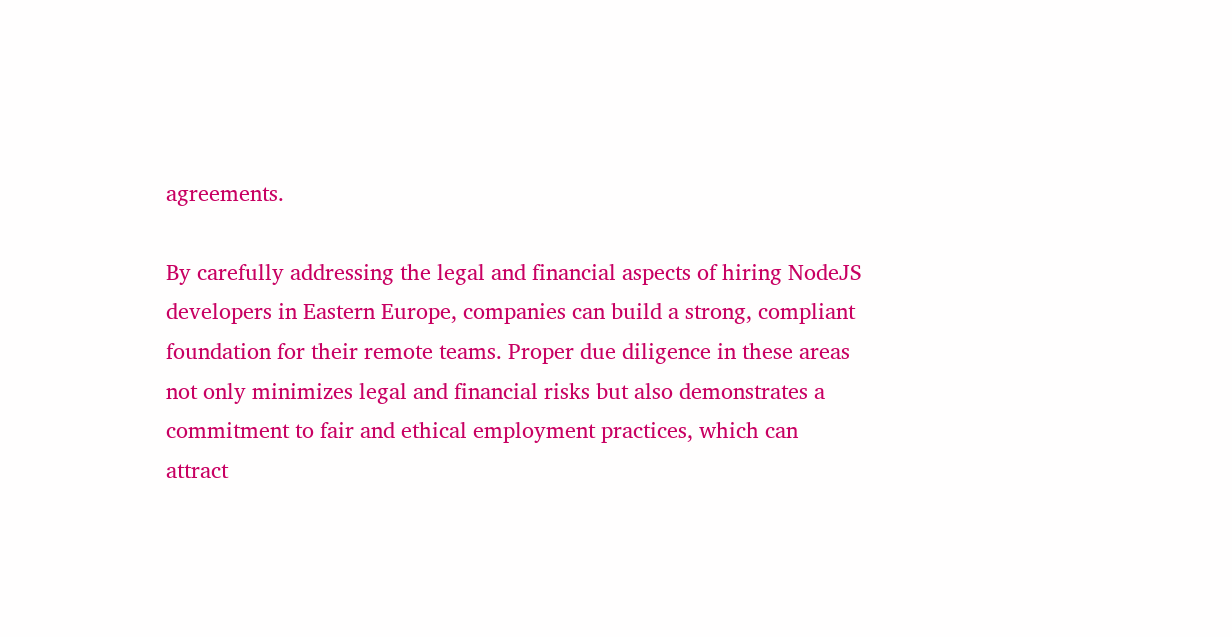agreements.

By carefully addressing the legal and financial aspects of hiring NodeJS developers in Eastern Europe, companies can build a strong, compliant foundation for their remote teams. Proper due diligence in these areas not only minimizes legal and financial risks but also demonstrates a commitment to fair and ethical employment practices, which can attract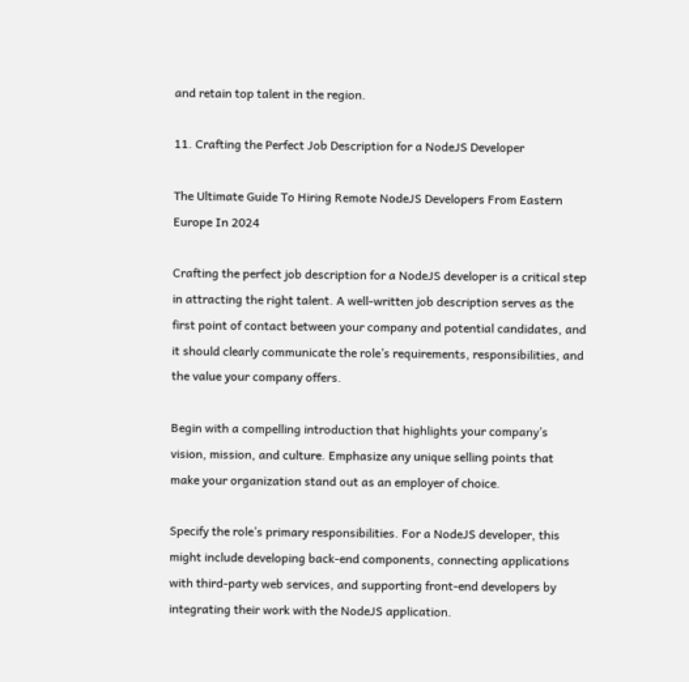and retain top talent in the region.

11. Crafting the Perfect Job Description for a NodeJS Developer

The Ultimate Guide To Hiring Remote NodeJS Developers From Eastern Europe In 2024

Crafting the perfect job description for a NodeJS developer is a critical step in attracting the right talent. A well-written job description serves as the first point of contact between your company and potential candidates, and it should clearly communicate the role’s requirements, responsibilities, and the value your company offers.

Begin with a compelling introduction that highlights your company’s vision, mission, and culture. Emphasize any unique selling points that make your organization stand out as an employer of choice.

Specify the role’s primary responsibilities. For a NodeJS developer, this might include developing back-end components, connecting applications with third-party web services, and supporting front-end developers by integrating their work with the NodeJS application.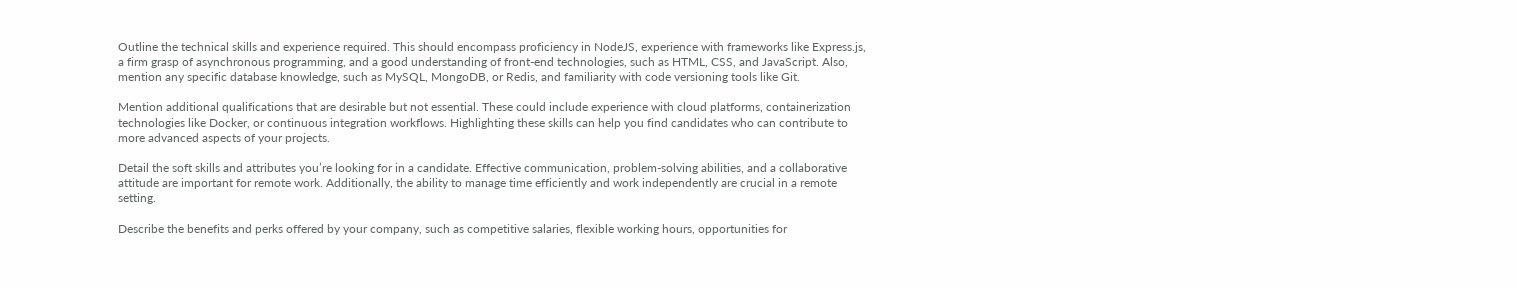Outline the technical skills and experience required. This should encompass proficiency in NodeJS, experience with frameworks like Express.js, a firm grasp of asynchronous programming, and a good understanding of front-end technologies, such as HTML, CSS, and JavaScript. Also, mention any specific database knowledge, such as MySQL, MongoDB, or Redis, and familiarity with code versioning tools like Git.

Mention additional qualifications that are desirable but not essential. These could include experience with cloud platforms, containerization technologies like Docker, or continuous integration workflows. Highlighting these skills can help you find candidates who can contribute to more advanced aspects of your projects.

Detail the soft skills and attributes you’re looking for in a candidate. Effective communication, problem-solving abilities, and a collaborative attitude are important for remote work. Additionally, the ability to manage time efficiently and work independently are crucial in a remote setting.

Describe the benefits and perks offered by your company, such as competitive salaries, flexible working hours, opportunities for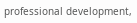professional development,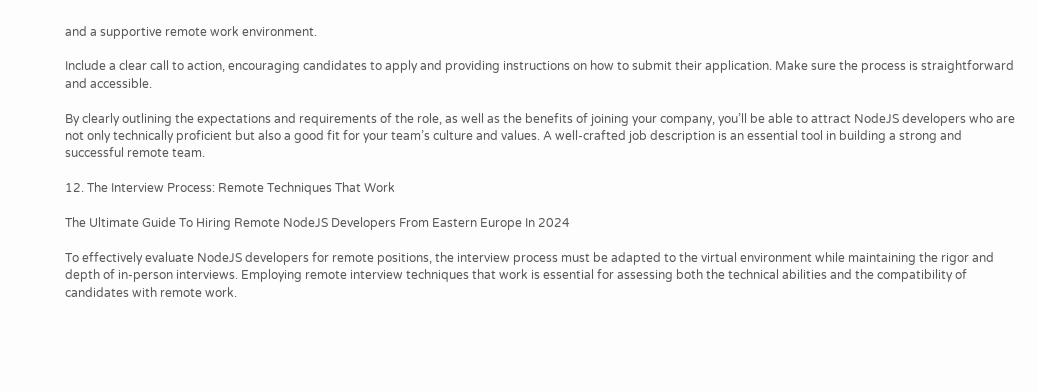and a supportive remote work environment.

Include a clear call to action, encouraging candidates to apply and providing instructions on how to submit their application. Make sure the process is straightforward and accessible.

By clearly outlining the expectations and requirements of the role, as well as the benefits of joining your company, you’ll be able to attract NodeJS developers who are not only technically proficient but also a good fit for your team’s culture and values. A well-crafted job description is an essential tool in building a strong and successful remote team.

12. The Interview Process: Remote Techniques That Work

The Ultimate Guide To Hiring Remote NodeJS Developers From Eastern Europe In 2024

To effectively evaluate NodeJS developers for remote positions, the interview process must be adapted to the virtual environment while maintaining the rigor and depth of in-person interviews. Employing remote interview techniques that work is essential for assessing both the technical abilities and the compatibility of candidates with remote work.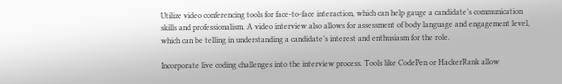Utilize video conferencing tools for face-to-face interaction, which can help gauge a candidate’s communication skills and professionalism. A video interview also allows for assessment of body language and engagement level, which can be telling in understanding a candidate’s interest and enthusiasm for the role.

Incorporate live coding challenges into the interview process. Tools like CodePen or HackerRank allow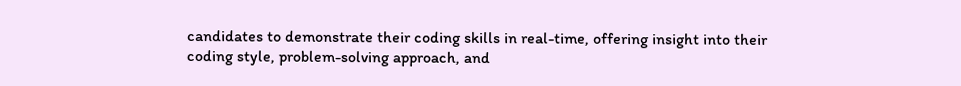candidates to demonstrate their coding skills in real-time, offering insight into their coding style, problem-solving approach, and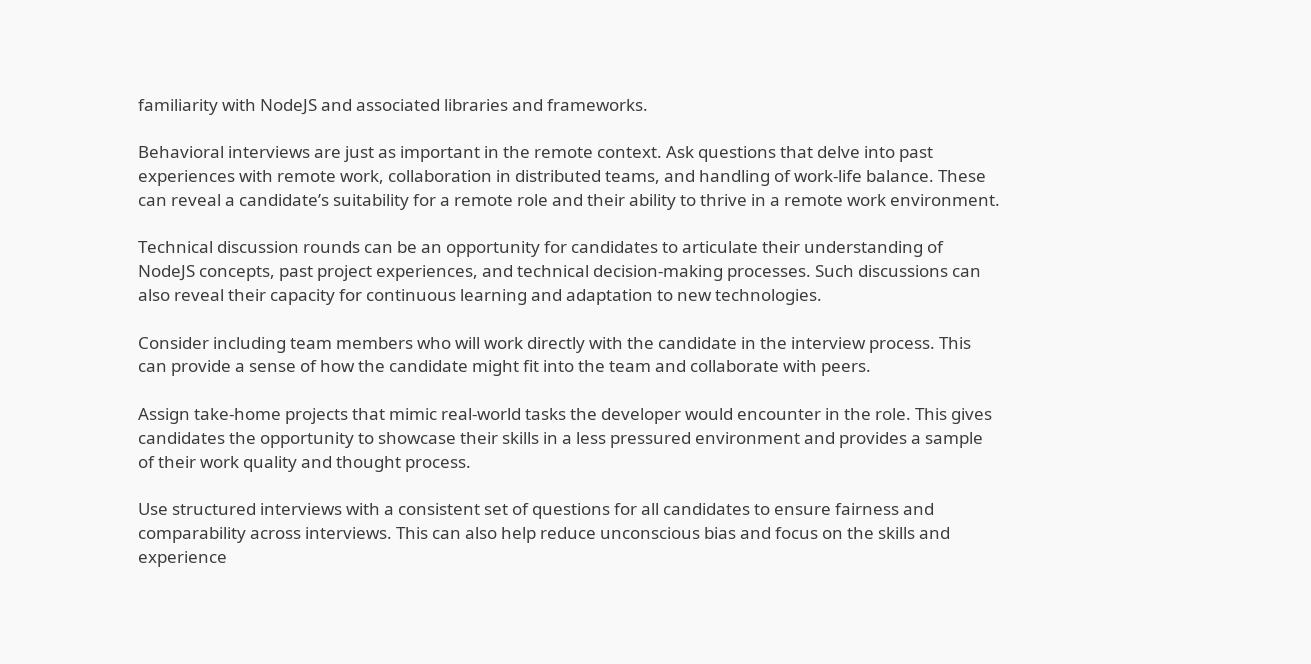familiarity with NodeJS and associated libraries and frameworks.

Behavioral interviews are just as important in the remote context. Ask questions that delve into past experiences with remote work, collaboration in distributed teams, and handling of work-life balance. These can reveal a candidate’s suitability for a remote role and their ability to thrive in a remote work environment.

Technical discussion rounds can be an opportunity for candidates to articulate their understanding of NodeJS concepts, past project experiences, and technical decision-making processes. Such discussions can also reveal their capacity for continuous learning and adaptation to new technologies.

Consider including team members who will work directly with the candidate in the interview process. This can provide a sense of how the candidate might fit into the team and collaborate with peers.

Assign take-home projects that mimic real-world tasks the developer would encounter in the role. This gives candidates the opportunity to showcase their skills in a less pressured environment and provides a sample of their work quality and thought process.

Use structured interviews with a consistent set of questions for all candidates to ensure fairness and comparability across interviews. This can also help reduce unconscious bias and focus on the skills and experience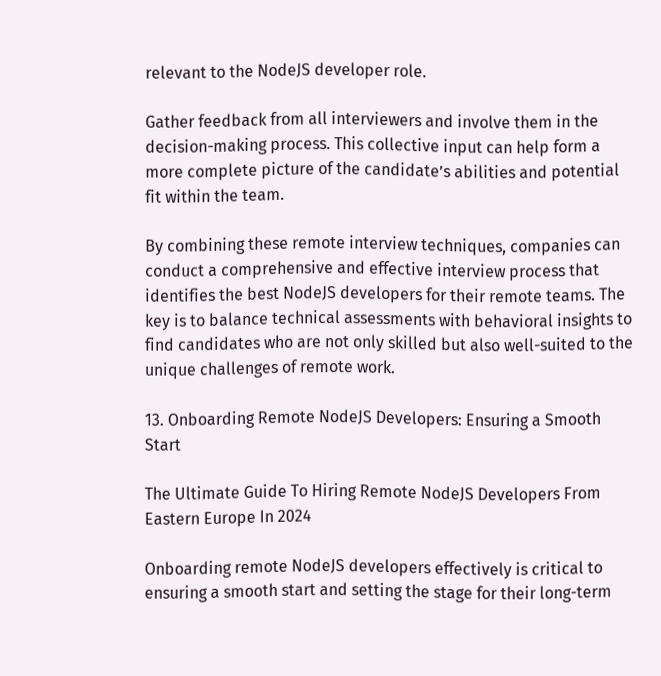relevant to the NodeJS developer role.

Gather feedback from all interviewers and involve them in the decision-making process. This collective input can help form a more complete picture of the candidate’s abilities and potential fit within the team.

By combining these remote interview techniques, companies can conduct a comprehensive and effective interview process that identifies the best NodeJS developers for their remote teams. The key is to balance technical assessments with behavioral insights to find candidates who are not only skilled but also well-suited to the unique challenges of remote work.

13. Onboarding Remote NodeJS Developers: Ensuring a Smooth Start

The Ultimate Guide To Hiring Remote NodeJS Developers From Eastern Europe In 2024

Onboarding remote NodeJS developers effectively is critical to ensuring a smooth start and setting the stage for their long-term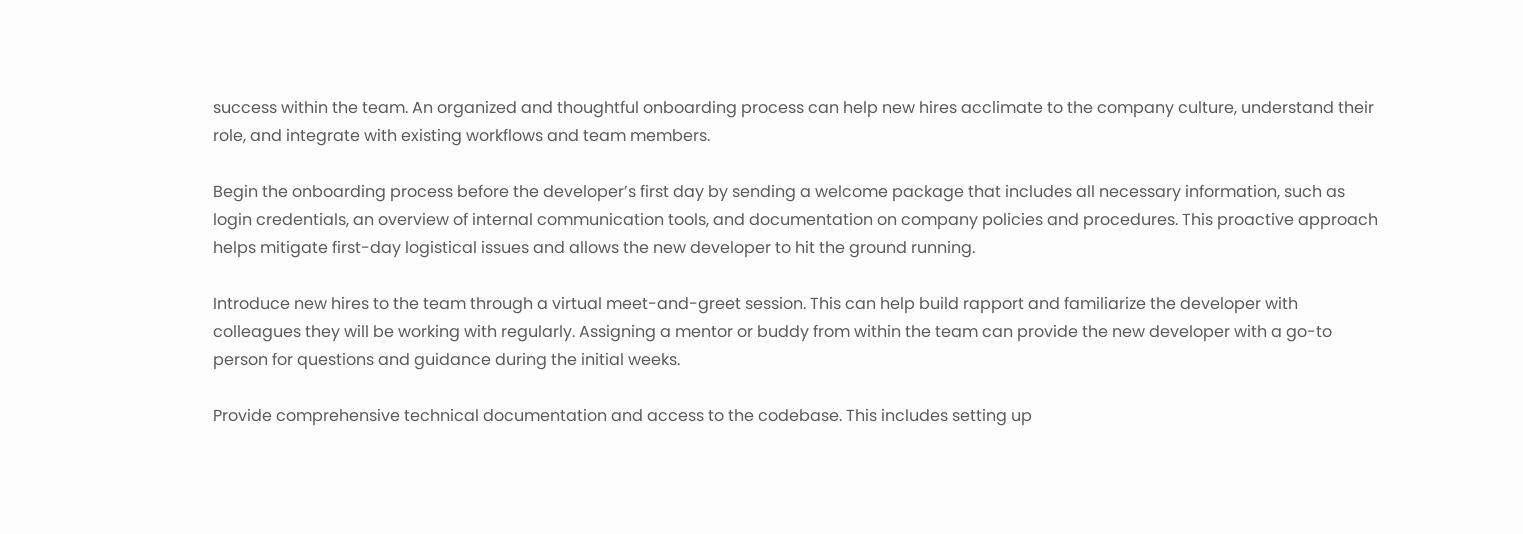success within the team. An organized and thoughtful onboarding process can help new hires acclimate to the company culture, understand their role, and integrate with existing workflows and team members.

Begin the onboarding process before the developer’s first day by sending a welcome package that includes all necessary information, such as login credentials, an overview of internal communication tools, and documentation on company policies and procedures. This proactive approach helps mitigate first-day logistical issues and allows the new developer to hit the ground running.

Introduce new hires to the team through a virtual meet-and-greet session. This can help build rapport and familiarize the developer with colleagues they will be working with regularly. Assigning a mentor or buddy from within the team can provide the new developer with a go-to person for questions and guidance during the initial weeks.

Provide comprehensive technical documentation and access to the codebase. This includes setting up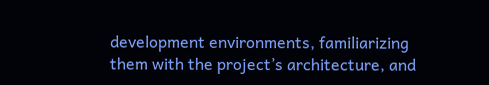development environments, familiarizing them with the project’s architecture, and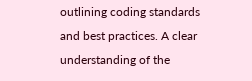outlining coding standards and best practices. A clear understanding of the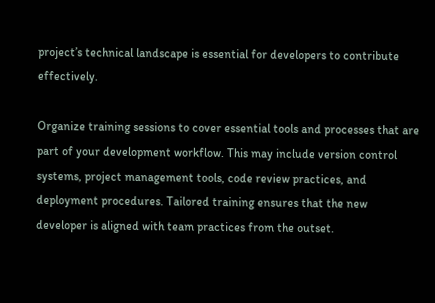project’s technical landscape is essential for developers to contribute effectively.

Organize training sessions to cover essential tools and processes that are part of your development workflow. This may include version control systems, project management tools, code review practices, and deployment procedures. Tailored training ensures that the new developer is aligned with team practices from the outset.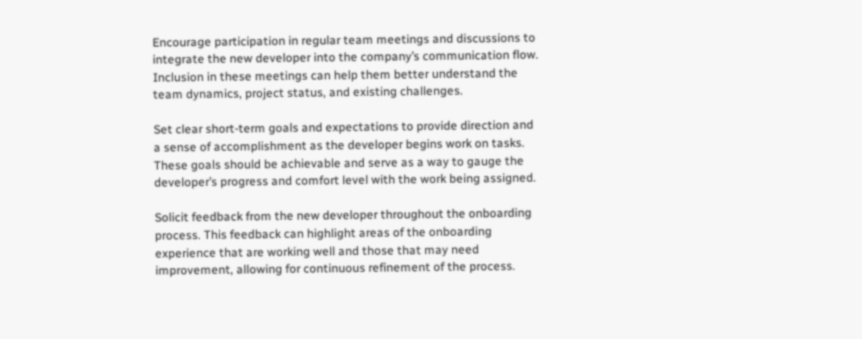Encourage participation in regular team meetings and discussions to integrate the new developer into the company’s communication flow. Inclusion in these meetings can help them better understand the team dynamics, project status, and existing challenges.

Set clear short-term goals and expectations to provide direction and a sense of accomplishment as the developer begins work on tasks. These goals should be achievable and serve as a way to gauge the developer’s progress and comfort level with the work being assigned.

Solicit feedback from the new developer throughout the onboarding process. This feedback can highlight areas of the onboarding experience that are working well and those that may need improvement, allowing for continuous refinement of the process.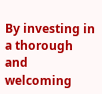By investing in a thorough and welcoming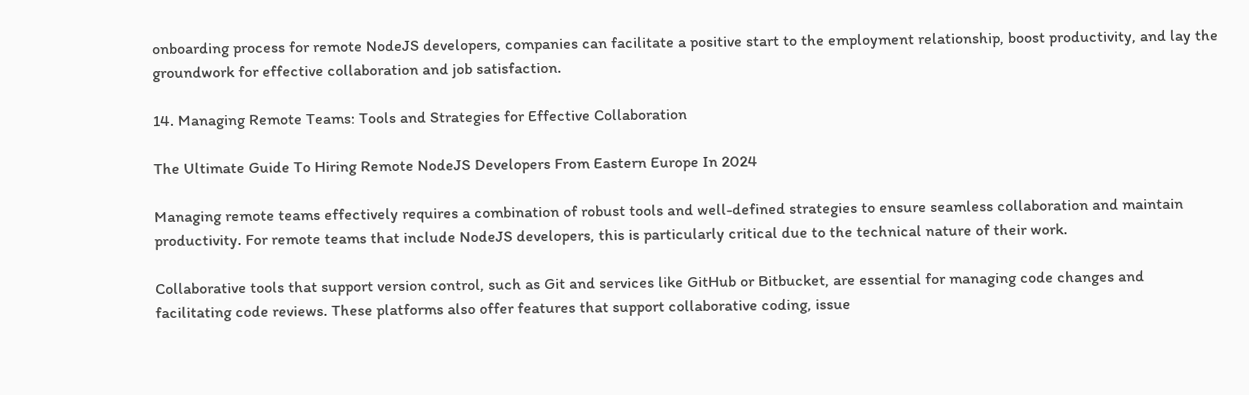onboarding process for remote NodeJS developers, companies can facilitate a positive start to the employment relationship, boost productivity, and lay the groundwork for effective collaboration and job satisfaction.

14. Managing Remote Teams: Tools and Strategies for Effective Collaboration

The Ultimate Guide To Hiring Remote NodeJS Developers From Eastern Europe In 2024

Managing remote teams effectively requires a combination of robust tools and well-defined strategies to ensure seamless collaboration and maintain productivity. For remote teams that include NodeJS developers, this is particularly critical due to the technical nature of their work.

Collaborative tools that support version control, such as Git and services like GitHub or Bitbucket, are essential for managing code changes and facilitating code reviews. These platforms also offer features that support collaborative coding, issue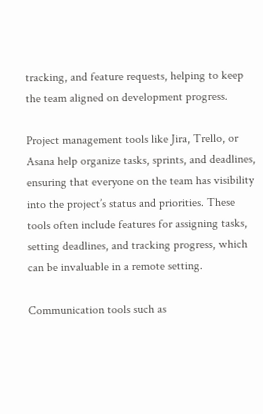tracking, and feature requests, helping to keep the team aligned on development progress.

Project management tools like Jira, Trello, or Asana help organize tasks, sprints, and deadlines, ensuring that everyone on the team has visibility into the project’s status and priorities. These tools often include features for assigning tasks, setting deadlines, and tracking progress, which can be invaluable in a remote setting.

Communication tools such as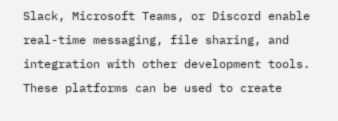Slack, Microsoft Teams, or Discord enable real-time messaging, file sharing, and integration with other development tools. These platforms can be used to create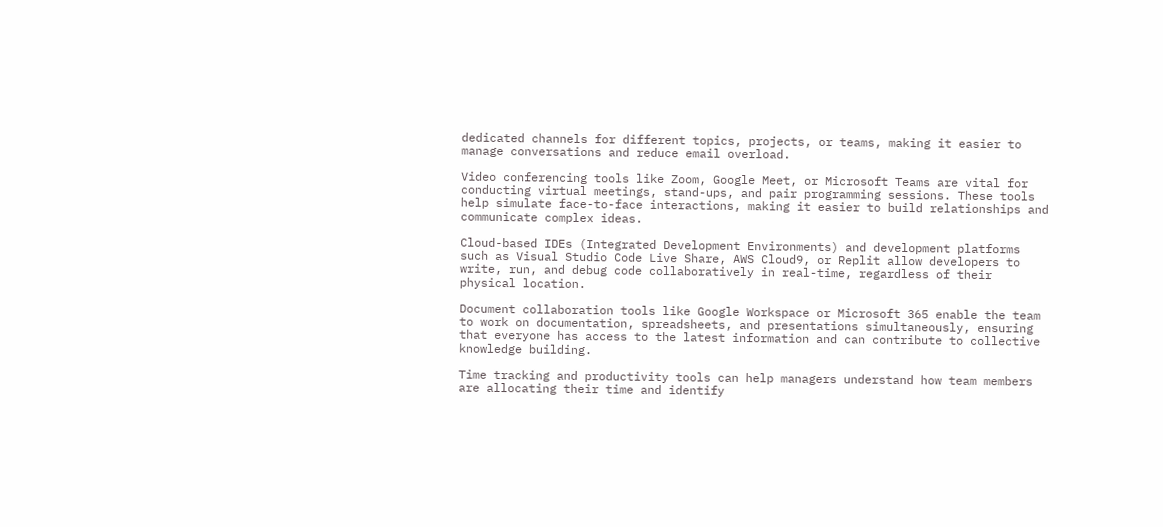dedicated channels for different topics, projects, or teams, making it easier to manage conversations and reduce email overload.

Video conferencing tools like Zoom, Google Meet, or Microsoft Teams are vital for conducting virtual meetings, stand-ups, and pair programming sessions. These tools help simulate face-to-face interactions, making it easier to build relationships and communicate complex ideas.

Cloud-based IDEs (Integrated Development Environments) and development platforms such as Visual Studio Code Live Share, AWS Cloud9, or Replit allow developers to write, run, and debug code collaboratively in real-time, regardless of their physical location.

Document collaboration tools like Google Workspace or Microsoft 365 enable the team to work on documentation, spreadsheets, and presentations simultaneously, ensuring that everyone has access to the latest information and can contribute to collective knowledge building.

Time tracking and productivity tools can help managers understand how team members are allocating their time and identify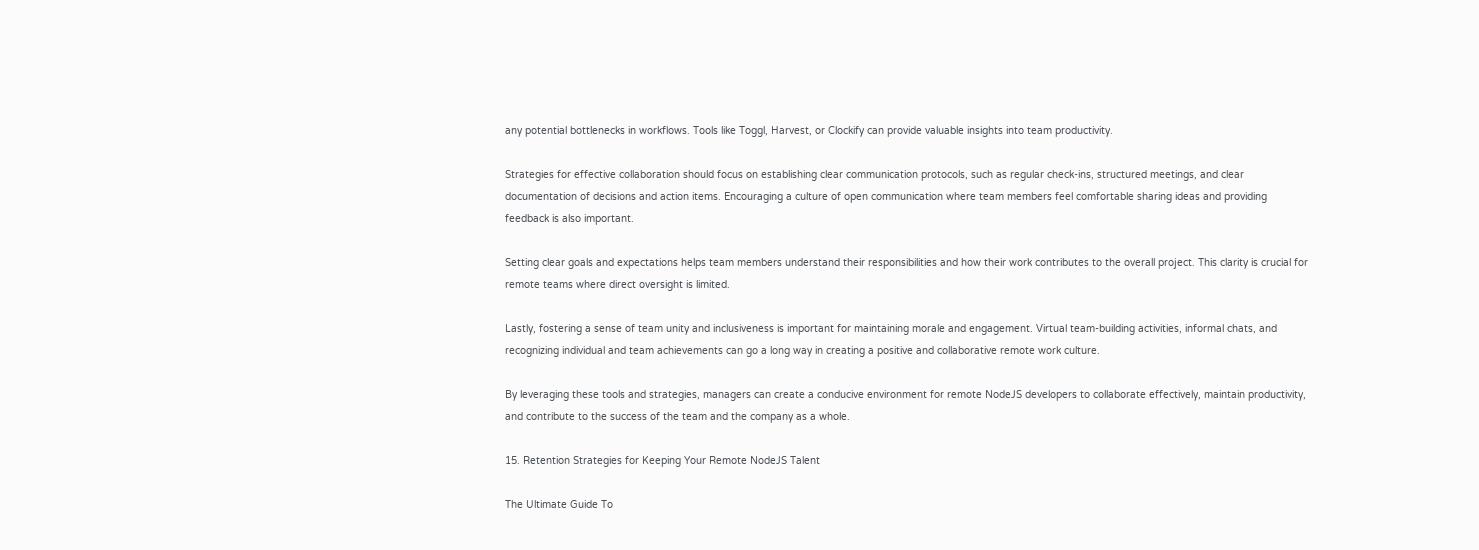any potential bottlenecks in workflows. Tools like Toggl, Harvest, or Clockify can provide valuable insights into team productivity.

Strategies for effective collaboration should focus on establishing clear communication protocols, such as regular check-ins, structured meetings, and clear documentation of decisions and action items. Encouraging a culture of open communication where team members feel comfortable sharing ideas and providing feedback is also important.

Setting clear goals and expectations helps team members understand their responsibilities and how their work contributes to the overall project. This clarity is crucial for remote teams where direct oversight is limited.

Lastly, fostering a sense of team unity and inclusiveness is important for maintaining morale and engagement. Virtual team-building activities, informal chats, and recognizing individual and team achievements can go a long way in creating a positive and collaborative remote work culture.

By leveraging these tools and strategies, managers can create a conducive environment for remote NodeJS developers to collaborate effectively, maintain productivity, and contribute to the success of the team and the company as a whole.

15. Retention Strategies for Keeping Your Remote NodeJS Talent

The Ultimate Guide To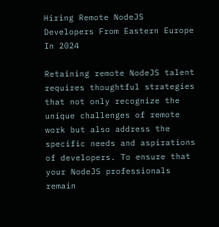Hiring Remote NodeJS Developers From Eastern Europe In 2024

Retaining remote NodeJS talent requires thoughtful strategies that not only recognize the unique challenges of remote work but also address the specific needs and aspirations of developers. To ensure that your NodeJS professionals remain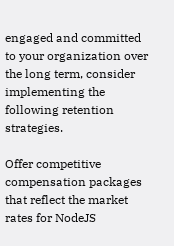engaged and committed to your organization over the long term, consider implementing the following retention strategies.

Offer competitive compensation packages that reflect the market rates for NodeJS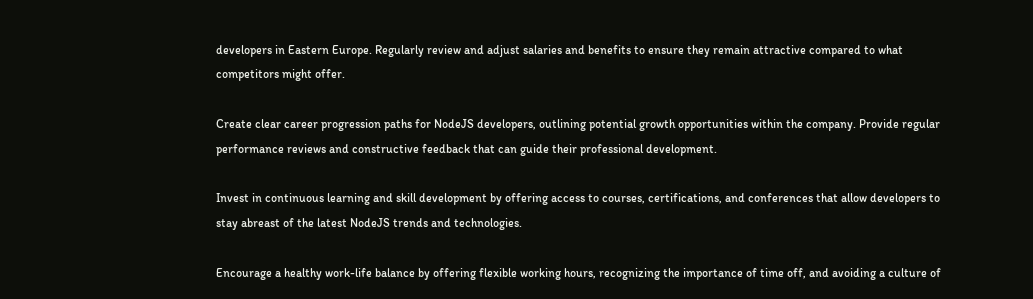developers in Eastern Europe. Regularly review and adjust salaries and benefits to ensure they remain attractive compared to what competitors might offer.

Create clear career progression paths for NodeJS developers, outlining potential growth opportunities within the company. Provide regular performance reviews and constructive feedback that can guide their professional development.

Invest in continuous learning and skill development by offering access to courses, certifications, and conferences that allow developers to stay abreast of the latest NodeJS trends and technologies.

Encourage a healthy work-life balance by offering flexible working hours, recognizing the importance of time off, and avoiding a culture of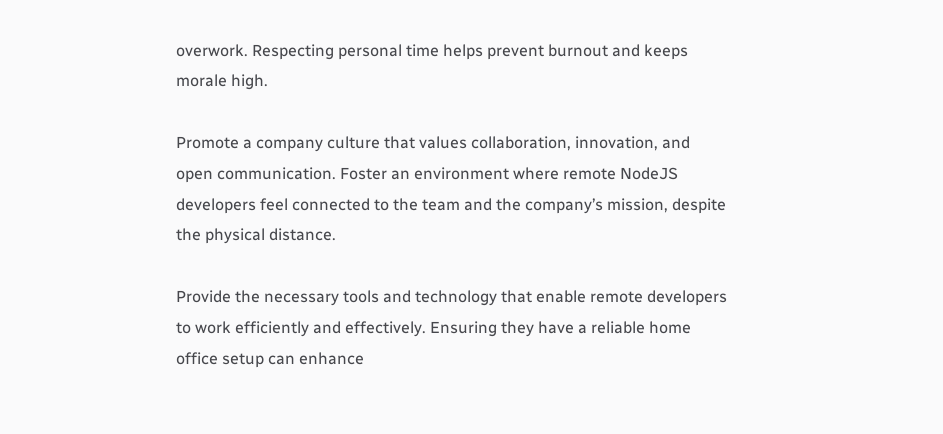overwork. Respecting personal time helps prevent burnout and keeps morale high.

Promote a company culture that values collaboration, innovation, and open communication. Foster an environment where remote NodeJS developers feel connected to the team and the company’s mission, despite the physical distance.

Provide the necessary tools and technology that enable remote developers to work efficiently and effectively. Ensuring they have a reliable home office setup can enhance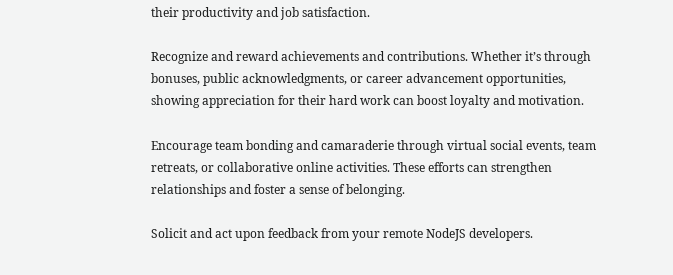their productivity and job satisfaction.

Recognize and reward achievements and contributions. Whether it’s through bonuses, public acknowledgments, or career advancement opportunities, showing appreciation for their hard work can boost loyalty and motivation.

Encourage team bonding and camaraderie through virtual social events, team retreats, or collaborative online activities. These efforts can strengthen relationships and foster a sense of belonging.

Solicit and act upon feedback from your remote NodeJS developers.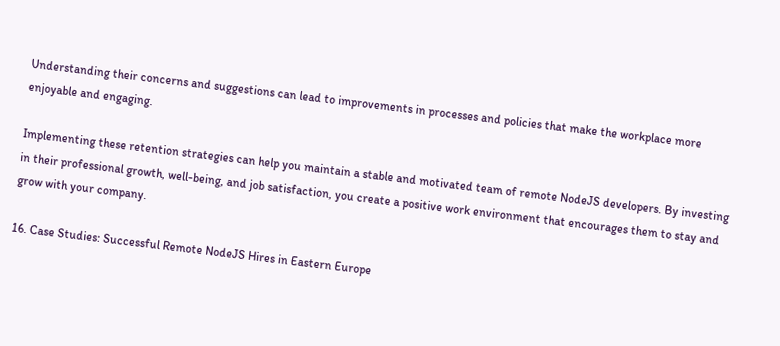Understanding their concerns and suggestions can lead to improvements in processes and policies that make the workplace more enjoyable and engaging.

Implementing these retention strategies can help you maintain a stable and motivated team of remote NodeJS developers. By investing in their professional growth, well-being, and job satisfaction, you create a positive work environment that encourages them to stay and grow with your company.

16. Case Studies: Successful Remote NodeJS Hires in Eastern Europe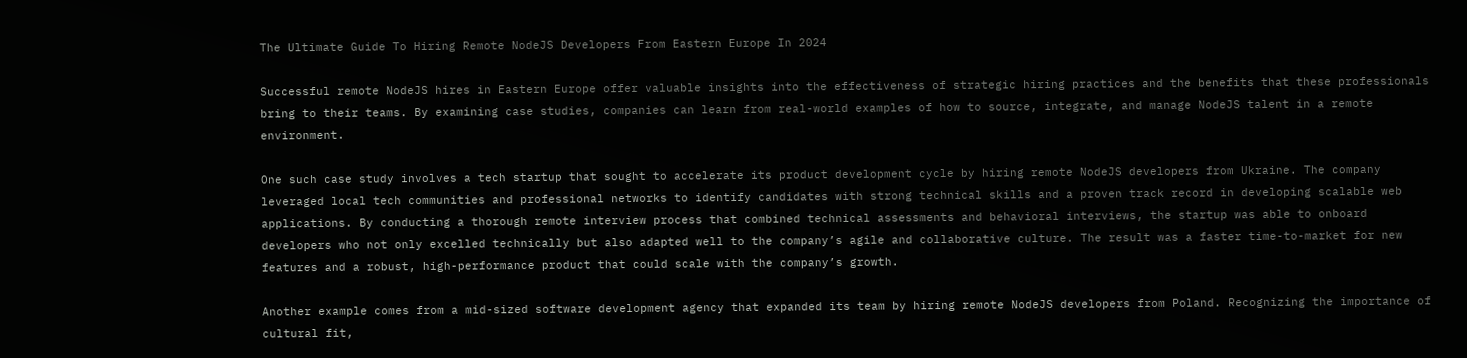The Ultimate Guide To Hiring Remote NodeJS Developers From Eastern Europe In 2024

Successful remote NodeJS hires in Eastern Europe offer valuable insights into the effectiveness of strategic hiring practices and the benefits that these professionals bring to their teams. By examining case studies, companies can learn from real-world examples of how to source, integrate, and manage NodeJS talent in a remote environment.

One such case study involves a tech startup that sought to accelerate its product development cycle by hiring remote NodeJS developers from Ukraine. The company leveraged local tech communities and professional networks to identify candidates with strong technical skills and a proven track record in developing scalable web applications. By conducting a thorough remote interview process that combined technical assessments and behavioral interviews, the startup was able to onboard developers who not only excelled technically but also adapted well to the company’s agile and collaborative culture. The result was a faster time-to-market for new features and a robust, high-performance product that could scale with the company’s growth.

Another example comes from a mid-sized software development agency that expanded its team by hiring remote NodeJS developers from Poland. Recognizing the importance of cultural fit,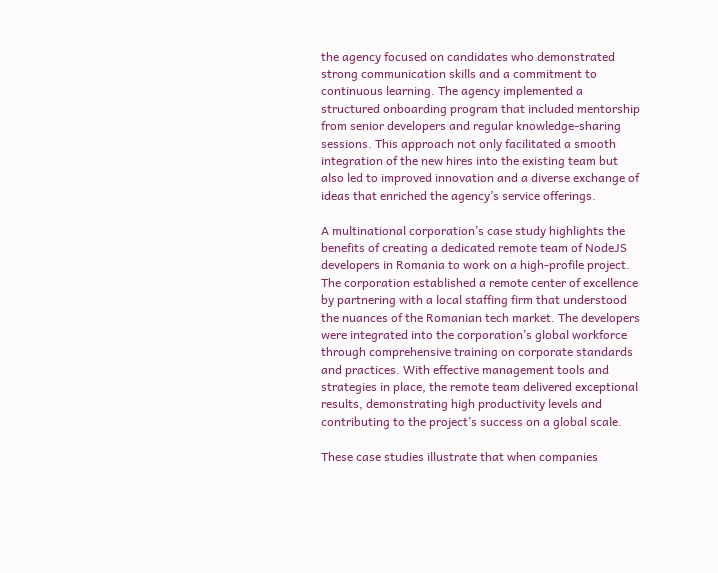the agency focused on candidates who demonstrated strong communication skills and a commitment to continuous learning. The agency implemented a structured onboarding program that included mentorship from senior developers and regular knowledge-sharing sessions. This approach not only facilitated a smooth integration of the new hires into the existing team but also led to improved innovation and a diverse exchange of ideas that enriched the agency’s service offerings.

A multinational corporation’s case study highlights the benefits of creating a dedicated remote team of NodeJS developers in Romania to work on a high-profile project. The corporation established a remote center of excellence by partnering with a local staffing firm that understood the nuances of the Romanian tech market. The developers were integrated into the corporation’s global workforce through comprehensive training on corporate standards and practices. With effective management tools and strategies in place, the remote team delivered exceptional results, demonstrating high productivity levels and contributing to the project’s success on a global scale.

These case studies illustrate that when companies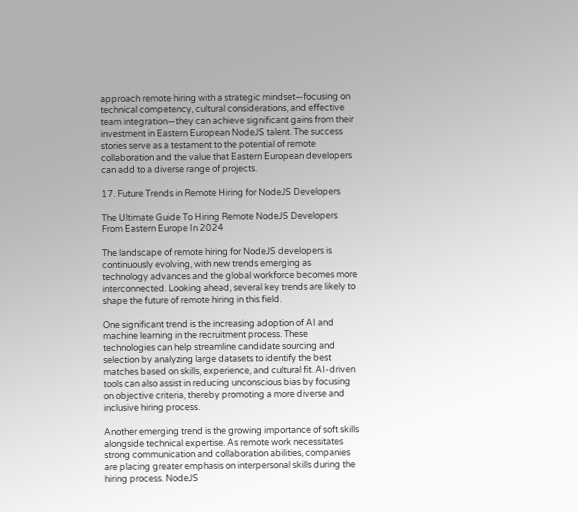approach remote hiring with a strategic mindset—focusing on technical competency, cultural considerations, and effective team integration—they can achieve significant gains from their investment in Eastern European NodeJS talent. The success stories serve as a testament to the potential of remote collaboration and the value that Eastern European developers can add to a diverse range of projects.

17. Future Trends in Remote Hiring for NodeJS Developers

The Ultimate Guide To Hiring Remote NodeJS Developers From Eastern Europe In 2024

The landscape of remote hiring for NodeJS developers is continuously evolving, with new trends emerging as technology advances and the global workforce becomes more interconnected. Looking ahead, several key trends are likely to shape the future of remote hiring in this field.

One significant trend is the increasing adoption of AI and machine learning in the recruitment process. These technologies can help streamline candidate sourcing and selection by analyzing large datasets to identify the best matches based on skills, experience, and cultural fit. AI-driven tools can also assist in reducing unconscious bias by focusing on objective criteria, thereby promoting a more diverse and inclusive hiring process.

Another emerging trend is the growing importance of soft skills alongside technical expertise. As remote work necessitates strong communication and collaboration abilities, companies are placing greater emphasis on interpersonal skills during the hiring process. NodeJS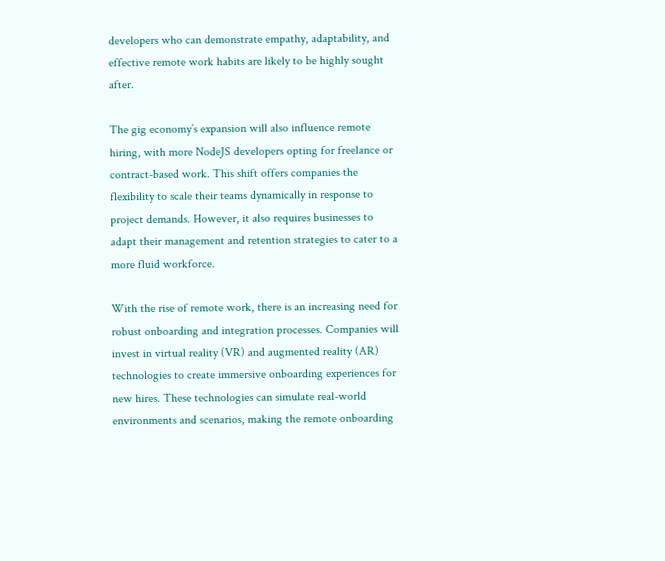developers who can demonstrate empathy, adaptability, and effective remote work habits are likely to be highly sought after.

The gig economy’s expansion will also influence remote hiring, with more NodeJS developers opting for freelance or contract-based work. This shift offers companies the flexibility to scale their teams dynamically in response to project demands. However, it also requires businesses to adapt their management and retention strategies to cater to a more fluid workforce.

With the rise of remote work, there is an increasing need for robust onboarding and integration processes. Companies will invest in virtual reality (VR) and augmented reality (AR) technologies to create immersive onboarding experiences for new hires. These technologies can simulate real-world environments and scenarios, making the remote onboarding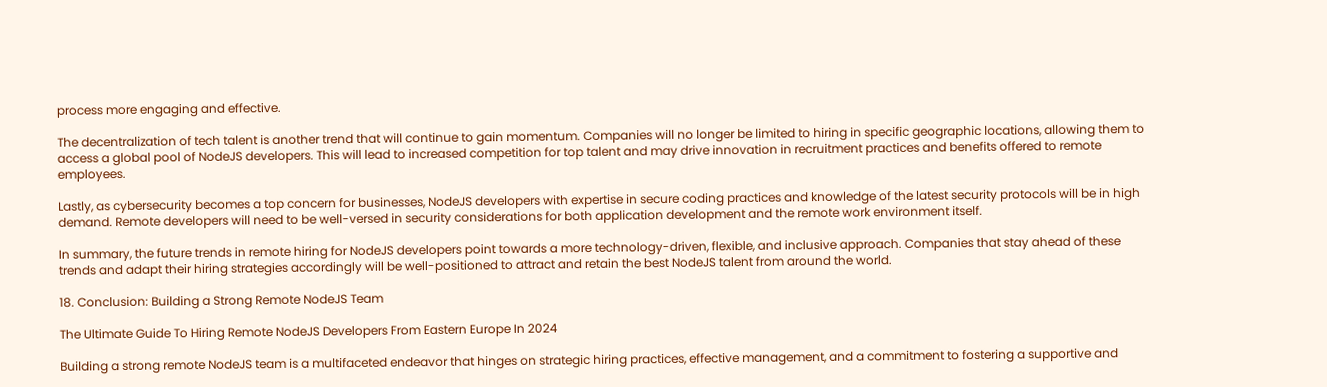process more engaging and effective.

The decentralization of tech talent is another trend that will continue to gain momentum. Companies will no longer be limited to hiring in specific geographic locations, allowing them to access a global pool of NodeJS developers. This will lead to increased competition for top talent and may drive innovation in recruitment practices and benefits offered to remote employees.

Lastly, as cybersecurity becomes a top concern for businesses, NodeJS developers with expertise in secure coding practices and knowledge of the latest security protocols will be in high demand. Remote developers will need to be well-versed in security considerations for both application development and the remote work environment itself.

In summary, the future trends in remote hiring for NodeJS developers point towards a more technology-driven, flexible, and inclusive approach. Companies that stay ahead of these trends and adapt their hiring strategies accordingly will be well-positioned to attract and retain the best NodeJS talent from around the world.

18. Conclusion: Building a Strong Remote NodeJS Team

The Ultimate Guide To Hiring Remote NodeJS Developers From Eastern Europe In 2024

Building a strong remote NodeJS team is a multifaceted endeavor that hinges on strategic hiring practices, effective management, and a commitment to fostering a supportive and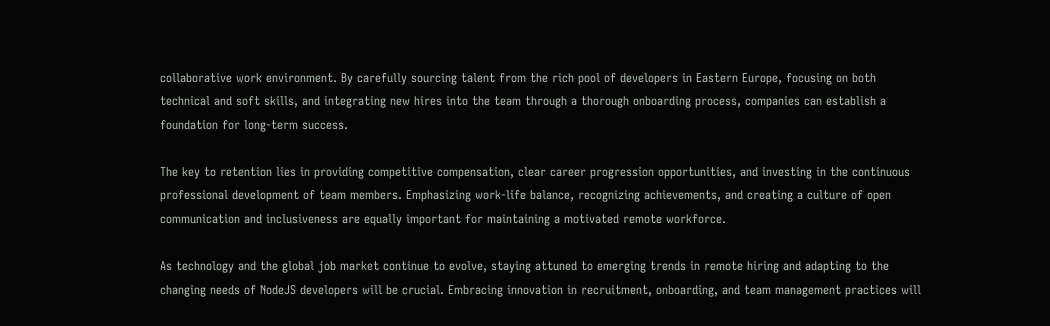collaborative work environment. By carefully sourcing talent from the rich pool of developers in Eastern Europe, focusing on both technical and soft skills, and integrating new hires into the team through a thorough onboarding process, companies can establish a foundation for long-term success.

The key to retention lies in providing competitive compensation, clear career progression opportunities, and investing in the continuous professional development of team members. Emphasizing work-life balance, recognizing achievements, and creating a culture of open communication and inclusiveness are equally important for maintaining a motivated remote workforce.

As technology and the global job market continue to evolve, staying attuned to emerging trends in remote hiring and adapting to the changing needs of NodeJS developers will be crucial. Embracing innovation in recruitment, onboarding, and team management practices will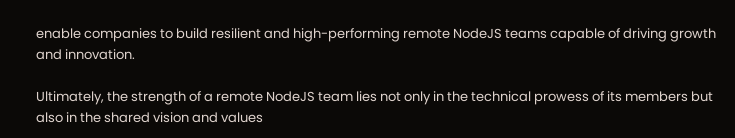enable companies to build resilient and high-performing remote NodeJS teams capable of driving growth and innovation.

Ultimately, the strength of a remote NodeJS team lies not only in the technical prowess of its members but also in the shared vision and values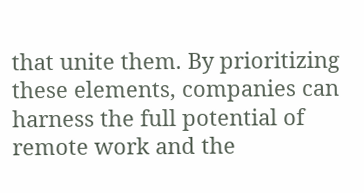that unite them. By prioritizing these elements, companies can harness the full potential of remote work and the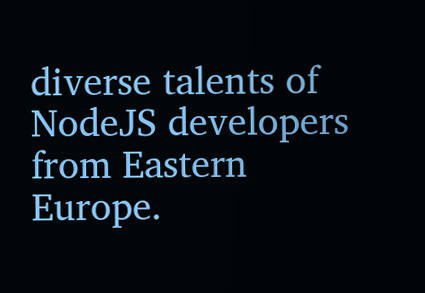diverse talents of NodeJS developers from Eastern Europe.